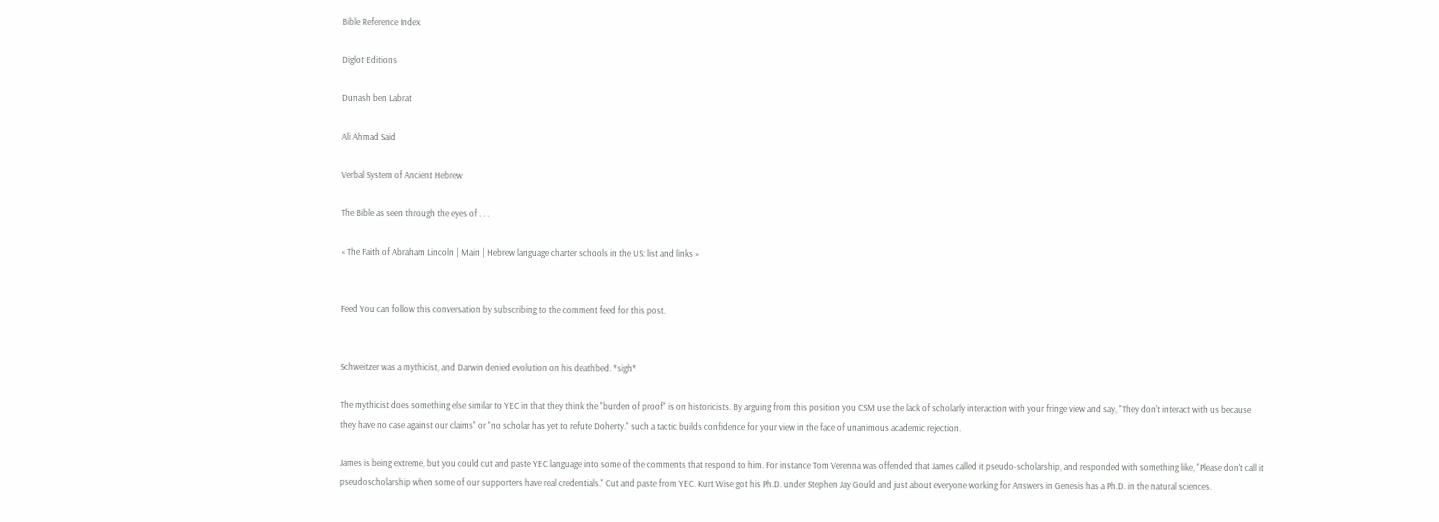Bible Reference Index

Diglot Editions

Dunash ben Labrat

Ali Ahmad Said

Verbal System of Ancient Hebrew

The Bible as seen through the eyes of . . .

« The Faith of Abraham Lincoln | Main | Hebrew language charter schools in the US: list and links »


Feed You can follow this conversation by subscribing to the comment feed for this post.


Schweitzer was a mythicist, and Darwin denied evolution on his deathbed. *sigh*

The mythicist does something else similar to YEC in that they think the "burden of proof" is on historicists. By arguing from this position you CSM use the lack of scholarly interaction with your fringe view and say, "They don't interact with us because they have no case against our claims" or "no scholar has yet to refute Doherty." such a tactic builds confidence for your view in the face of unanimous academic rejection.

James is being extreme, but you could cut and paste YEC language into some of the comments that respond to him. For instance Tom Verenna was offended that James called it pseudo-scholarship, and responded with something like, "Please don't call it pseudoscholarship when some of our supporters have real credentials." Cut and paste from YEC. Kurt Wise got his Ph.D. under Stephen Jay Gould and just about everyone working for Answers in Genesis has a Ph.D. in the natural sciences.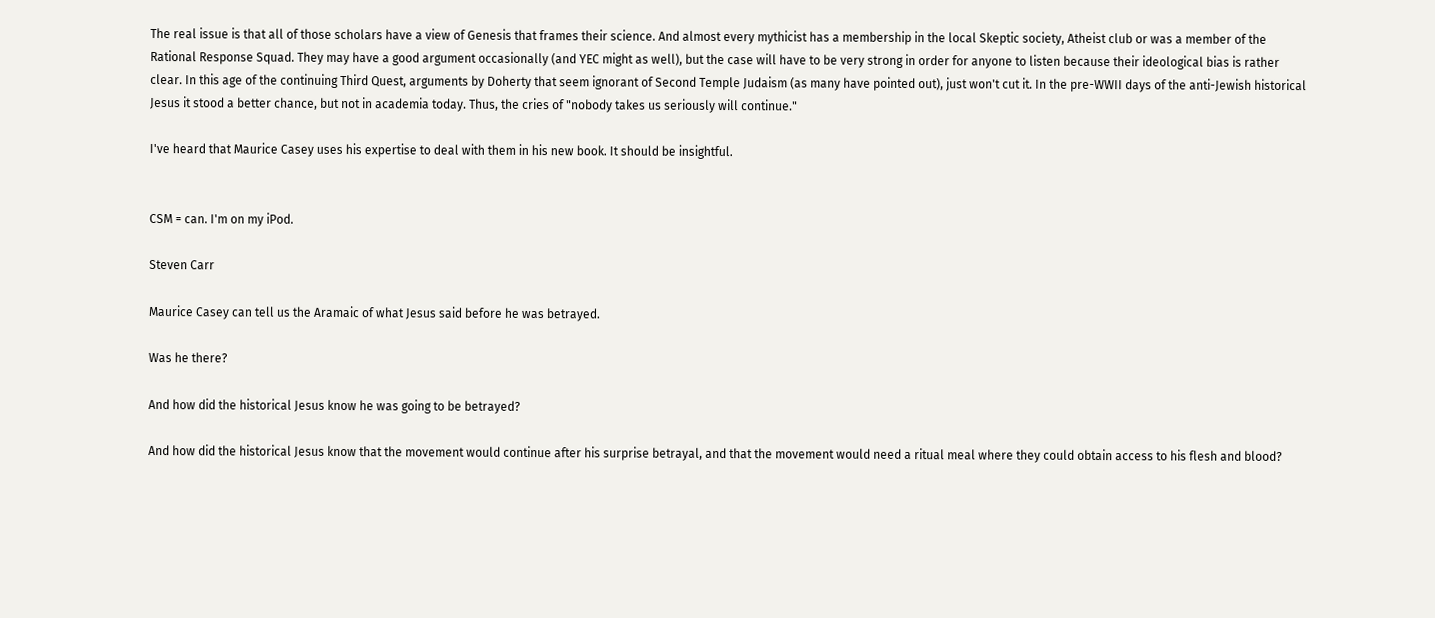The real issue is that all of those scholars have a view of Genesis that frames their science. And almost every mythicist has a membership in the local Skeptic society, Atheist club or was a member of the Rational Response Squad. They may have a good argument occasionally (and YEC might as well), but the case will have to be very strong in order for anyone to listen because their ideological bias is rather clear. In this age of the continuing Third Quest, arguments by Doherty that seem ignorant of Second Temple Judaism (as many have pointed out), just won't cut it. In the pre-WWII days of the anti-Jewish historical Jesus it stood a better chance, but not in academia today. Thus, the cries of "nobody takes us seriously will continue."

I've heard that Maurice Casey uses his expertise to deal with them in his new book. It should be insightful.


CSM = can. I'm on my iPod.

Steven Carr

Maurice Casey can tell us the Aramaic of what Jesus said before he was betrayed.

Was he there?

And how did the historical Jesus know he was going to be betrayed?

And how did the historical Jesus know that the movement would continue after his surprise betrayal, and that the movement would need a ritual meal where they could obtain access to his flesh and blood?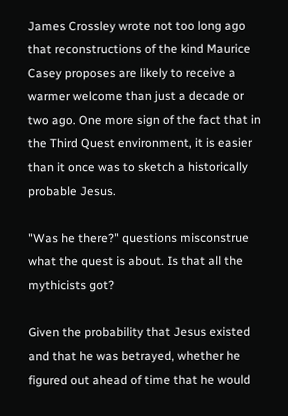James Crossley wrote not too long ago that reconstructions of the kind Maurice Casey proposes are likely to receive a warmer welcome than just a decade or two ago. One more sign of the fact that in the Third Quest environment, it is easier than it once was to sketch a historically probable Jesus.

"Was he there?" questions misconstrue what the quest is about. Is that all the mythicists got?

Given the probability that Jesus existed and that he was betrayed, whether he figured out ahead of time that he would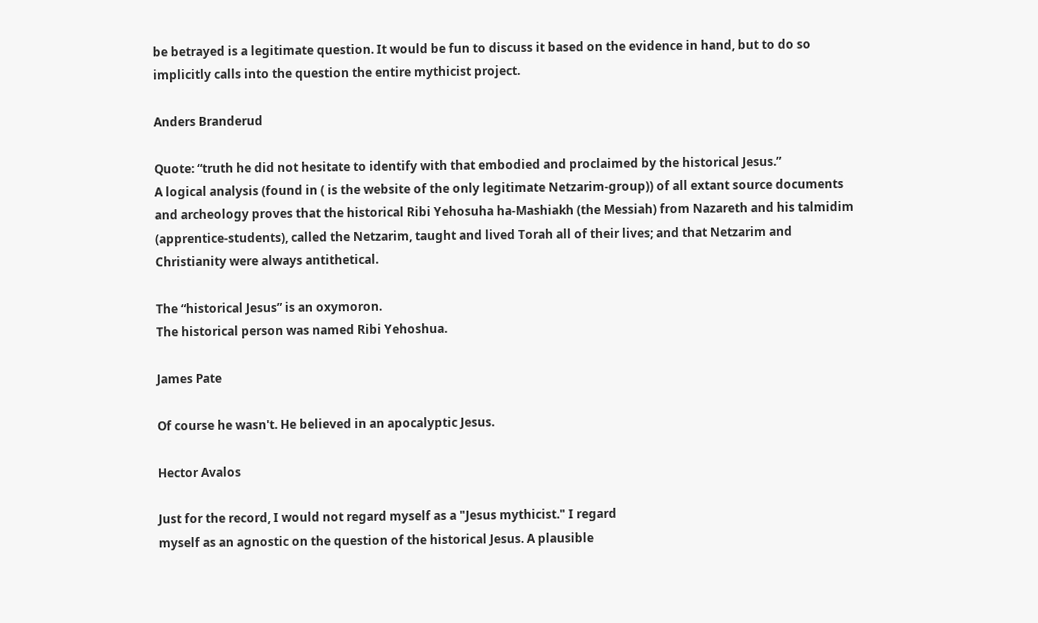be betrayed is a legitimate question. It would be fun to discuss it based on the evidence in hand, but to do so implicitly calls into the question the entire mythicist project.

Anders Branderud

Quote: “truth he did not hesitate to identify with that embodied and proclaimed by the historical Jesus.”
A logical analysis (found in ( is the website of the only legitimate Netzarim-group)) of all extant source documents and archeology proves that the historical Ribi Yehosuha ha-Mashiakh (the Messiah) from Nazareth and his talmidim (apprentice-students), called the Netzarim, taught and lived Torah all of their lives; and that Netzarim and Christianity were always antithetical.

The “historical Jesus” is an oxymoron.
The historical person was named Ribi Yehoshua.

James Pate

Of course he wasn't. He believed in an apocalyptic Jesus.

Hector Avalos

Just for the record, I would not regard myself as a "Jesus mythicist." I regard
myself as an agnostic on the question of the historical Jesus. A plausible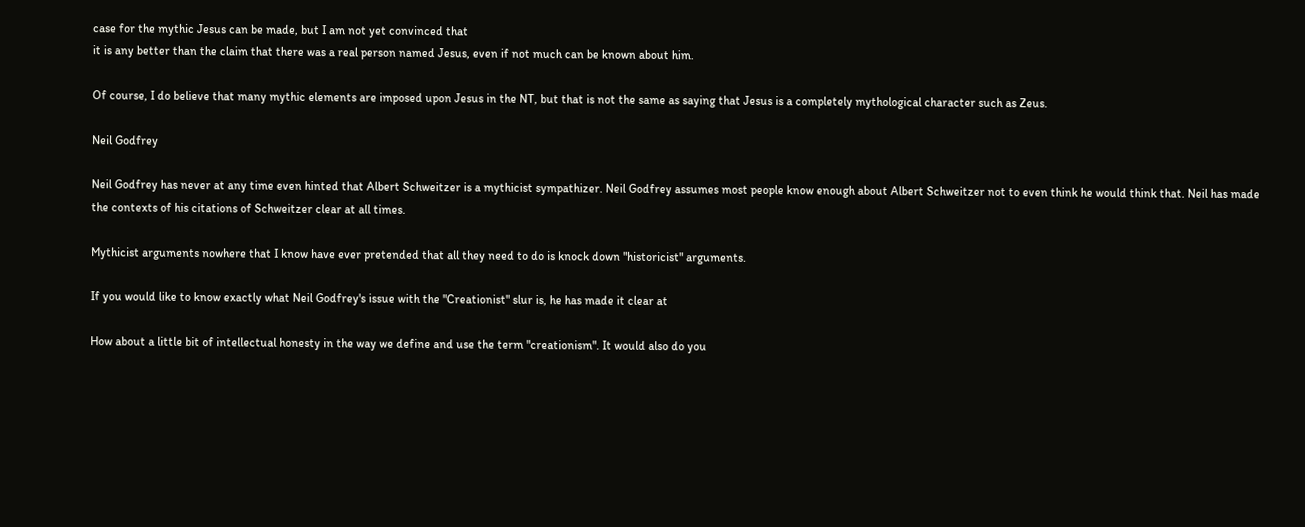case for the mythic Jesus can be made, but I am not yet convinced that
it is any better than the claim that there was a real person named Jesus, even if not much can be known about him.

Of course, I do believe that many mythic elements are imposed upon Jesus in the NT, but that is not the same as saying that Jesus is a completely mythological character such as Zeus.

Neil Godfrey

Neil Godfrey has never at any time even hinted that Albert Schweitzer is a mythicist sympathizer. Neil Godfrey assumes most people know enough about Albert Schweitzer not to even think he would think that. Neil has made the contexts of his citations of Schweitzer clear at all times.

Mythicist arguments nowhere that I know have ever pretended that all they need to do is knock down "historicist" arguments.

If you would like to know exactly what Neil Godfrey's issue with the "Creationist" slur is, he has made it clear at

How about a little bit of intellectual honesty in the way we define and use the term "creationism". It would also do you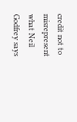credit not to misrepresent what Neil Godfrey says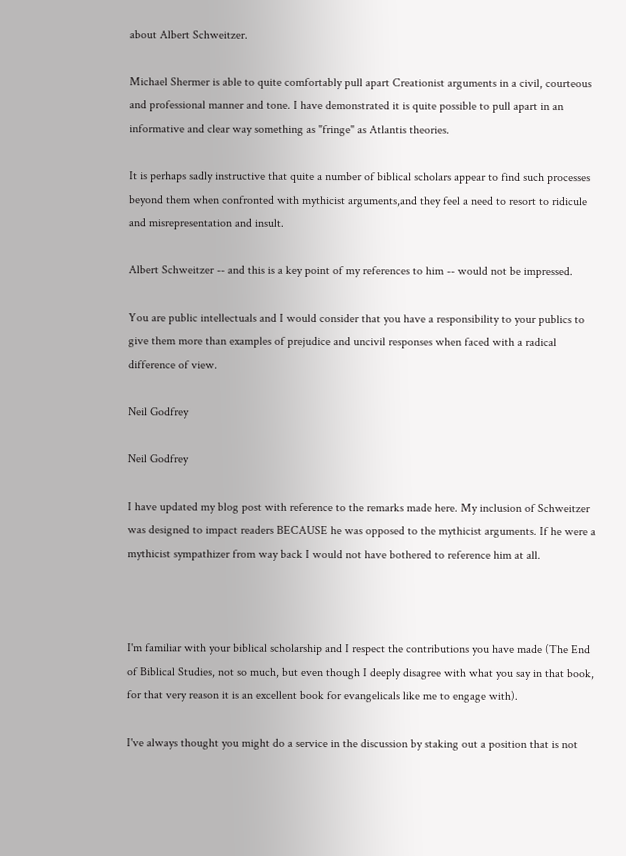about Albert Schweitzer.

Michael Shermer is able to quite comfortably pull apart Creationist arguments in a civil, courteous and professional manner and tone. I have demonstrated it is quite possible to pull apart in an informative and clear way something as "fringe" as Atlantis theories.

It is perhaps sadly instructive that quite a number of biblical scholars appear to find such processes beyond them when confronted with mythicist arguments,and they feel a need to resort to ridicule and misrepresentation and insult.

Albert Schweitzer -- and this is a key point of my references to him -- would not be impressed.

You are public intellectuals and I would consider that you have a responsibility to your publics to give them more than examples of prejudice and uncivil responses when faced with a radical difference of view.

Neil Godfrey

Neil Godfrey

I have updated my blog post with reference to the remarks made here. My inclusion of Schweitzer was designed to impact readers BECAUSE he was opposed to the mythicist arguments. If he were a mythicist sympathizer from way back I would not have bothered to reference him at all.



I'm familiar with your biblical scholarship and I respect the contributions you have made (The End of Biblical Studies, not so much, but even though I deeply disagree with what you say in that book, for that very reason it is an excellent book for evangelicals like me to engage with).

I've always thought you might do a service in the discussion by staking out a position that is not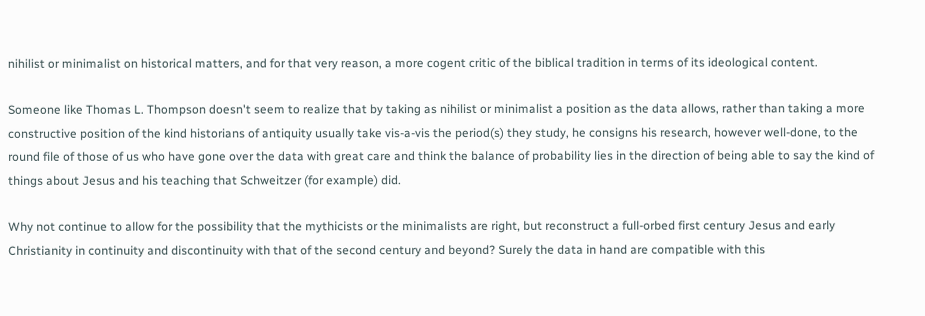nihilist or minimalist on historical matters, and for that very reason, a more cogent critic of the biblical tradition in terms of its ideological content.

Someone like Thomas L. Thompson doesn't seem to realize that by taking as nihilist or minimalist a position as the data allows, rather than taking a more constructive position of the kind historians of antiquity usually take vis-a-vis the period(s) they study, he consigns his research, however well-done, to the round file of those of us who have gone over the data with great care and think the balance of probability lies in the direction of being able to say the kind of things about Jesus and his teaching that Schweitzer (for example) did.

Why not continue to allow for the possibility that the mythicists or the minimalists are right, but reconstruct a full-orbed first century Jesus and early Christianity in continuity and discontinuity with that of the second century and beyond? Surely the data in hand are compatible with this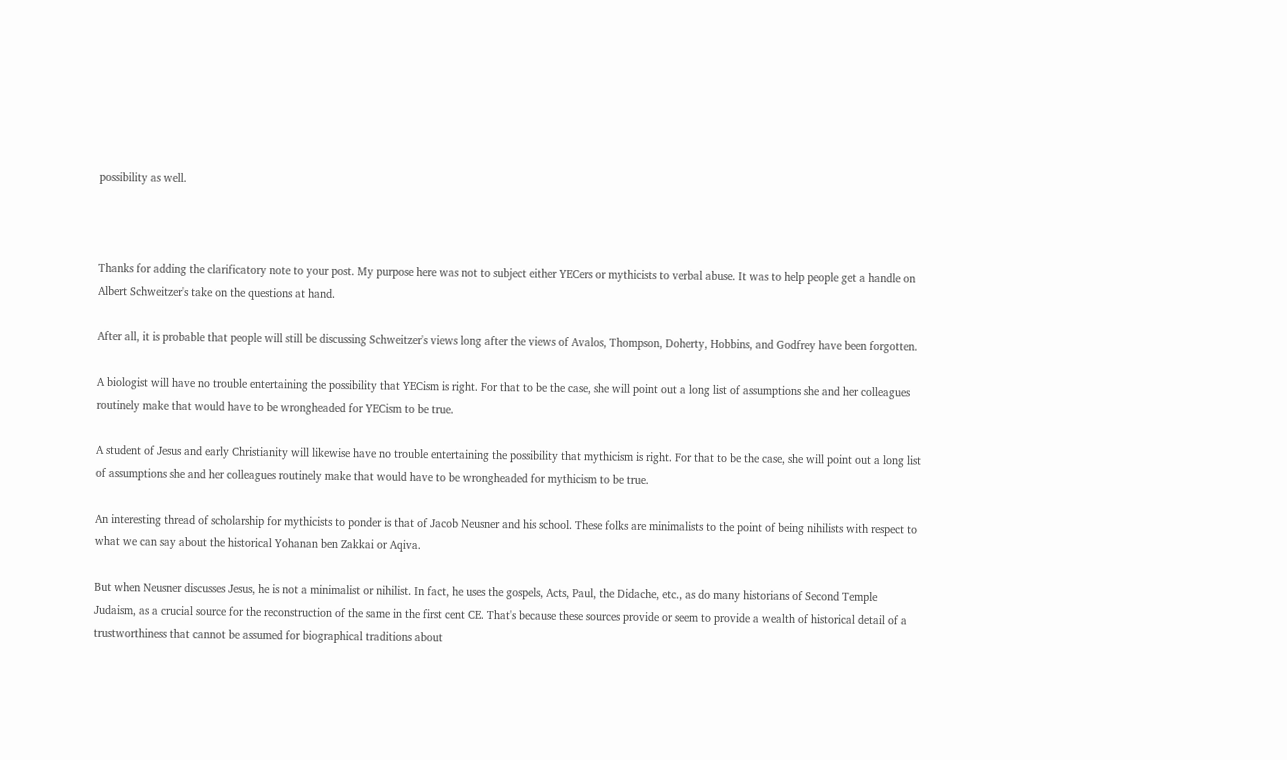possibility as well.



Thanks for adding the clarificatory note to your post. My purpose here was not to subject either YECers or mythicists to verbal abuse. It was to help people get a handle on Albert Schweitzer's take on the questions at hand.

After all, it is probable that people will still be discussing Schweitzer's views long after the views of Avalos, Thompson, Doherty, Hobbins, and Godfrey have been forgotten.

A biologist will have no trouble entertaining the possibility that YECism is right. For that to be the case, she will point out a long list of assumptions she and her colleagues routinely make that would have to be wrongheaded for YECism to be true.

A student of Jesus and early Christianity will likewise have no trouble entertaining the possibility that mythicism is right. For that to be the case, she will point out a long list of assumptions she and her colleagues routinely make that would have to be wrongheaded for mythicism to be true.

An interesting thread of scholarship for mythicists to ponder is that of Jacob Neusner and his school. These folks are minimalists to the point of being nihilists with respect to what we can say about the historical Yohanan ben Zakkai or Aqiva.

But when Neusner discusses Jesus, he is not a minimalist or nihilist. In fact, he uses the gospels, Acts, Paul, the Didache, etc., as do many historians of Second Temple Judaism, as a crucial source for the reconstruction of the same in the first cent CE. That's because these sources provide or seem to provide a wealth of historical detail of a trustworthiness that cannot be assumed for biographical traditions about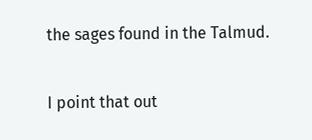the sages found in the Talmud.

I point that out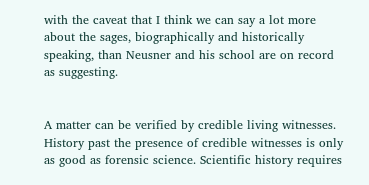with the caveat that I think we can say a lot more about the sages, biographically and historically speaking, than Neusner and his school are on record as suggesting.


A matter can be verified by credible living witnesses. History past the presence of credible witnesses is only as good as forensic science. Scientific history requires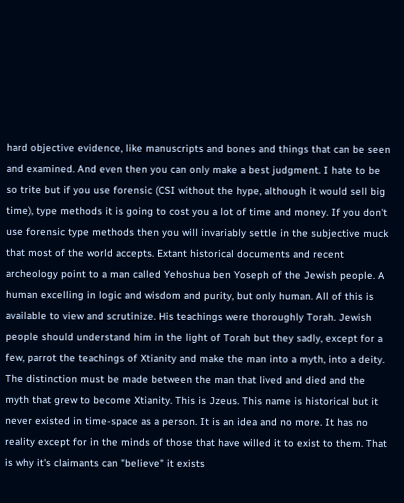hard objective evidence, like manuscripts and bones and things that can be seen and examined. And even then you can only make a best judgment. I hate to be so trite but if you use forensic (CSI without the hype, although it would sell big time), type methods it is going to cost you a lot of time and money. If you don't use forensic type methods then you will invariably settle in the subjective muck that most of the world accepts. Extant historical documents and recent archeology point to a man called Yehoshua ben Yoseph of the Jewish people. A human excelling in logic and wisdom and purity, but only human. All of this is available to view and scrutinize. His teachings were thoroughly Torah. Jewish people should understand him in the light of Torah but they sadly, except for a few, parrot the teachings of Xtianity and make the man into a myth, into a deity.
The distinction must be made between the man that lived and died and the myth that grew to become Xtianity. This is Jzeus. This name is historical but it never existed in time-space as a person. It is an idea and no more. It has no reality except for in the minds of those that have willed it to exist to them. That is why it's claimants can "believe" it exists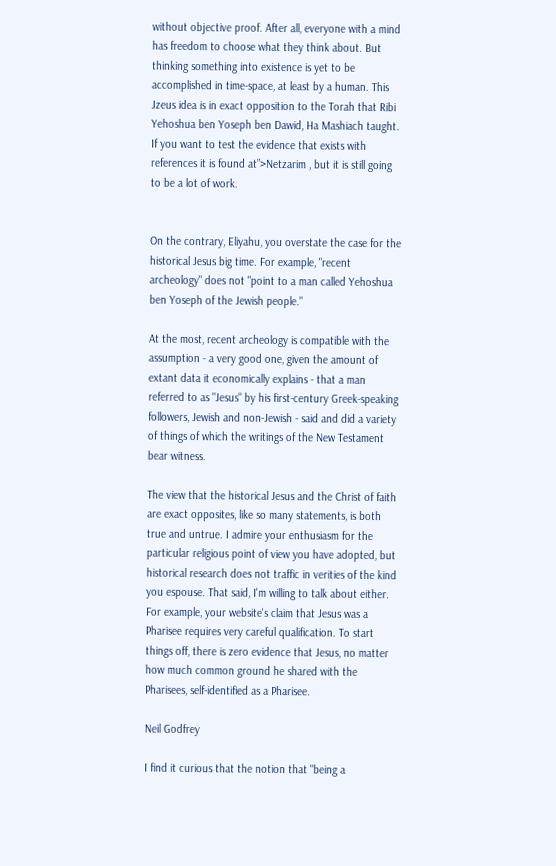without objective proof. After all, everyone with a mind has freedom to choose what they think about. But thinking something into existence is yet to be accomplished in time-space, at least by a human. This Jzeus idea is in exact opposition to the Torah that Ribi Yehoshua ben Yoseph ben Dawid, Ha Mashiach taught. If you want to test the evidence that exists with references it is found at”>Netzarim , but it is still going to be a lot of work.


On the contrary, Eliyahu, you overstate the case for the historical Jesus big time. For example, "recent archeology" does not "point to a man called Yehoshua ben Yoseph of the Jewish people."

At the most, recent archeology is compatible with the assumption - a very good one, given the amount of extant data it economically explains - that a man referred to as "Jesus" by his first-century Greek-speaking followers, Jewish and non-Jewish - said and did a variety of things of which the writings of the New Testament bear witness.

The view that the historical Jesus and the Christ of faith are exact opposites, like so many statements, is both true and untrue. I admire your enthusiasm for the particular religious point of view you have adopted, but historical research does not traffic in verities of the kind you espouse. That said, I'm willing to talk about either. For example, your website's claim that Jesus was a Pharisee requires very careful qualification. To start things off, there is zero evidence that Jesus, no matter how much common ground he shared with the Pharisees, self-identified as a Pharisee.

Neil Godfrey

I find it curious that the notion that "being a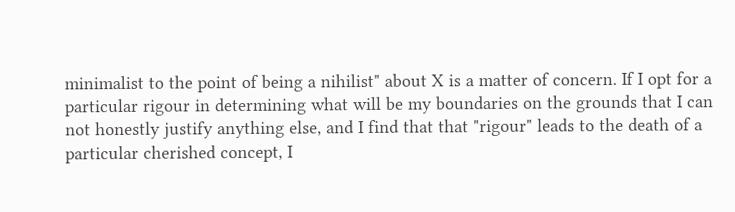minimalist to the point of being a nihilist" about X is a matter of concern. If I opt for a particular rigour in determining what will be my boundaries on the grounds that I can not honestly justify anything else, and I find that that "rigour" leads to the death of a particular cherished concept, I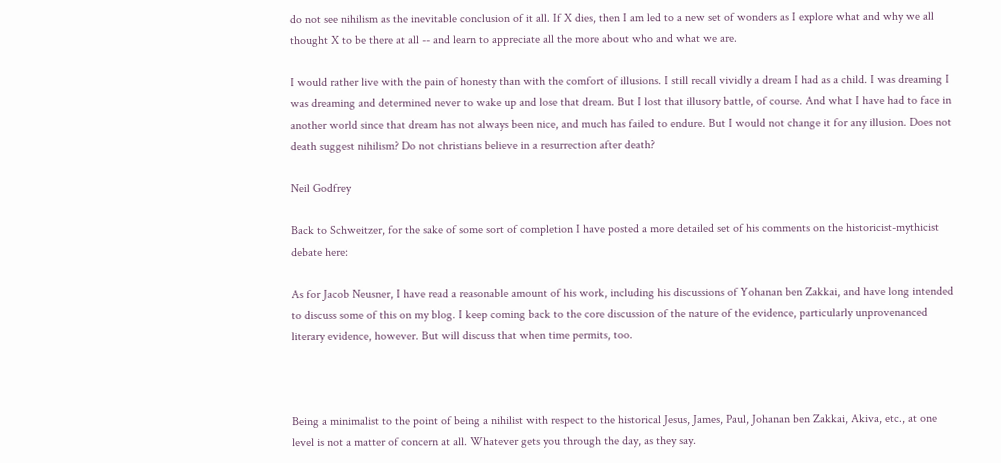do not see nihilism as the inevitable conclusion of it all. If X dies, then I am led to a new set of wonders as I explore what and why we all thought X to be there at all -- and learn to appreciate all the more about who and what we are.

I would rather live with the pain of honesty than with the comfort of illusions. I still recall vividly a dream I had as a child. I was dreaming I was dreaming and determined never to wake up and lose that dream. But I lost that illusory battle, of course. And what I have had to face in another world since that dream has not always been nice, and much has failed to endure. But I would not change it for any illusion. Does not death suggest nihilism? Do not christians believe in a resurrection after death?

Neil Godfrey

Back to Schweitzer, for the sake of some sort of completion I have posted a more detailed set of his comments on the historicist-mythicist debate here:

As for Jacob Neusner, I have read a reasonable amount of his work, including his discussions of Yohanan ben Zakkai, and have long intended to discuss some of this on my blog. I keep coming back to the core discussion of the nature of the evidence, particularly unprovenanced literary evidence, however. But will discuss that when time permits, too.



Being a minimalist to the point of being a nihilist with respect to the historical Jesus, James, Paul, Johanan ben Zakkai, Akiva, etc., at one level is not a matter of concern at all. Whatever gets you through the day, as they say.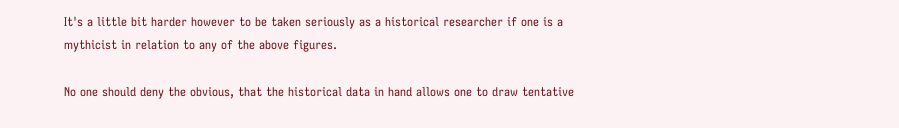It's a little bit harder however to be taken seriously as a historical researcher if one is a mythicist in relation to any of the above figures.

No one should deny the obvious, that the historical data in hand allows one to draw tentative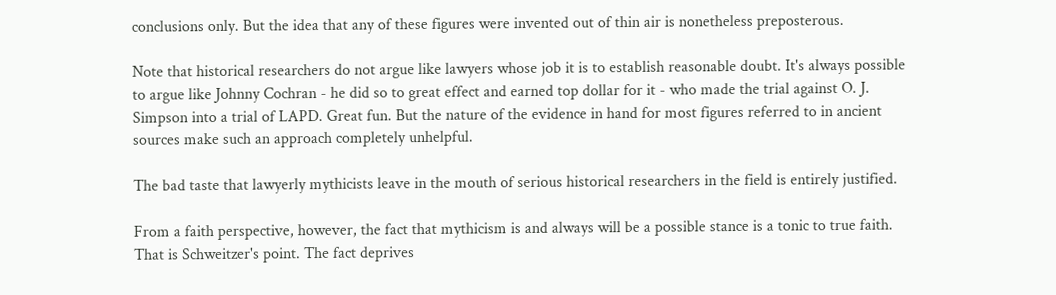conclusions only. But the idea that any of these figures were invented out of thin air is nonetheless preposterous.

Note that historical researchers do not argue like lawyers whose job it is to establish reasonable doubt. It's always possible to argue like Johnny Cochran - he did so to great effect and earned top dollar for it - who made the trial against O. J. Simpson into a trial of LAPD. Great fun. But the nature of the evidence in hand for most figures referred to in ancient sources make such an approach completely unhelpful.

The bad taste that lawyerly mythicists leave in the mouth of serious historical researchers in the field is entirely justified.

From a faith perspective, however, the fact that mythicism is and always will be a possible stance is a tonic to true faith. That is Schweitzer's point. The fact deprives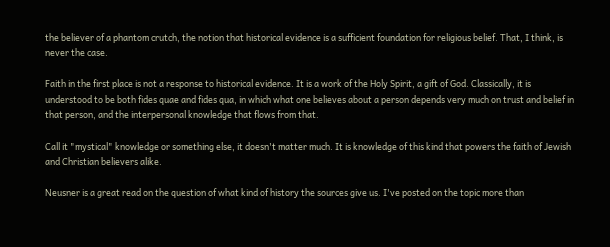the believer of a phantom crutch, the notion that historical evidence is a sufficient foundation for religious belief. That, I think, is never the case.

Faith in the first place is not a response to historical evidence. It is a work of the Holy Spirit, a gift of God. Classically, it is understood to be both fides quae and fides qua, in which what one believes about a person depends very much on trust and belief in that person, and the interpersonal knowledge that flows from that.

Call it "mystical" knowledge or something else, it doesn't matter much. It is knowledge of this kind that powers the faith of Jewish and Christian believers alike.

Neusner is a great read on the question of what kind of history the sources give us. I've posted on the topic more than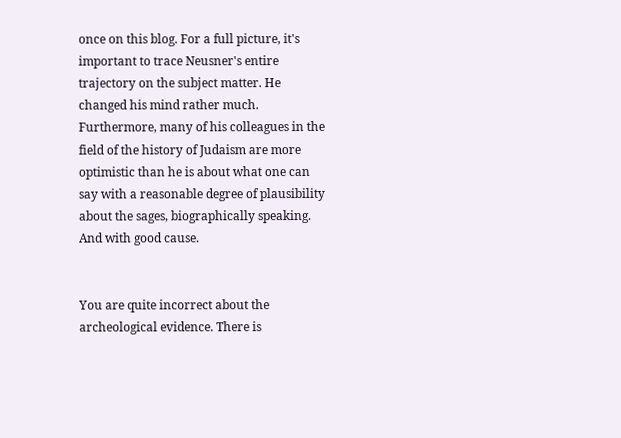once on this blog. For a full picture, it's important to trace Neusner's entire trajectory on the subject matter. He changed his mind rather much. Furthermore, many of his colleagues in the field of the history of Judaism are more optimistic than he is about what one can say with a reasonable degree of plausibility about the sages, biographically speaking. And with good cause.


You are quite incorrect about the archeological evidence. There is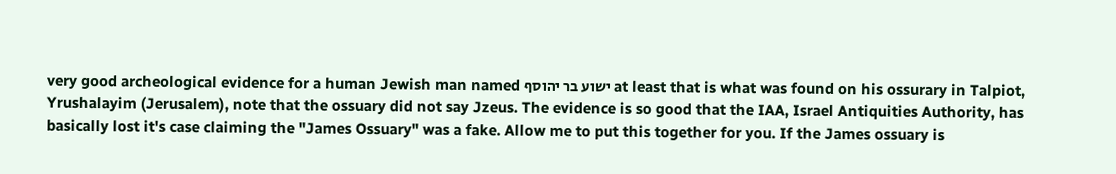very good archeological evidence for a human Jewish man named ישוע בר יהוסף at least that is what was found on his ossurary in Talpiot, Yrushalayim (Jerusalem), note that the ossuary did not say Jzeus. The evidence is so good that the IAA, Israel Antiquities Authority, has basically lost it's case claiming the "James Ossuary" was a fake. Allow me to put this together for you. If the James ossuary is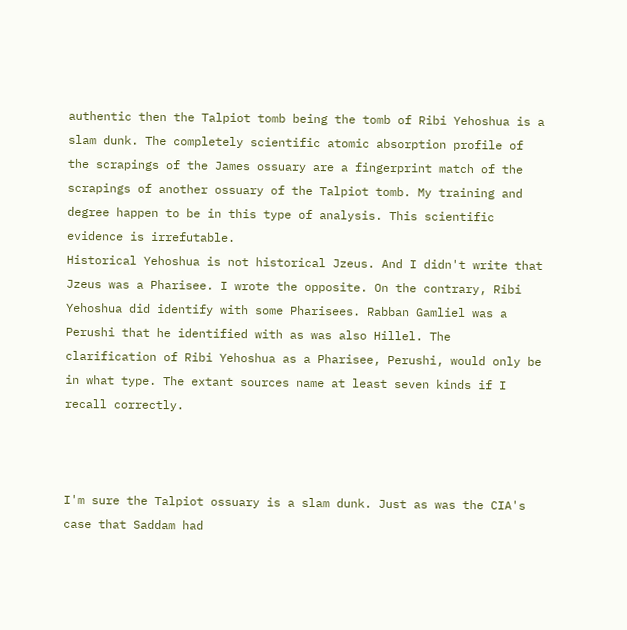authentic then the Talpiot tomb being the tomb of Ribi Yehoshua is a slam dunk. The completely scientific atomic absorption profile of the scrapings of the James ossuary are a fingerprint match of the scrapings of another ossuary of the Talpiot tomb. My training and degree happen to be in this type of analysis. This scientific evidence is irrefutable.
Historical Yehoshua is not historical Jzeus. And I didn't write that Jzeus was a Pharisee. I wrote the opposite. On the contrary, Ribi Yehoshua did identify with some Pharisees. Rabban Gamliel was a Perushi that he identified with as was also Hillel. The clarification of Ribi Yehoshua as a Pharisee, Perushi, would only be in what type. The extant sources name at least seven kinds if I recall correctly.



I'm sure the Talpiot ossuary is a slam dunk. Just as was the CIA's case that Saddam had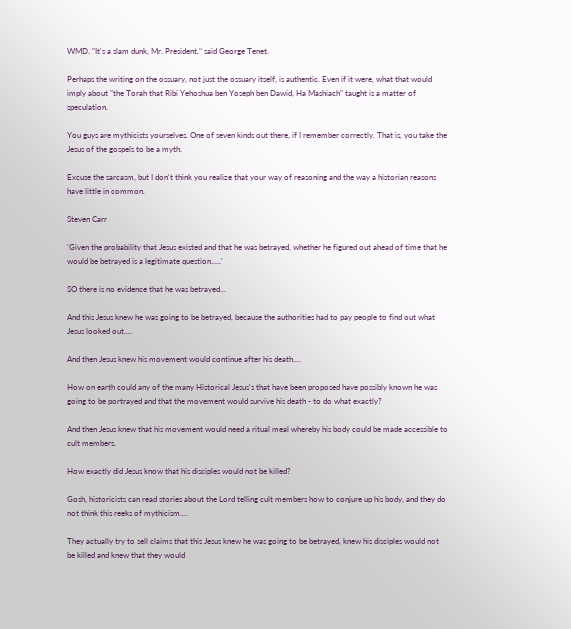WMD. "It's a slam dunk, Mr. President," said George Tenet.

Perhaps the writing on the ossuary, not just the ossuary itself, is authentic. Even if it were, what that would imply about "the Torah that Ribi Yehoshua ben Yoseph ben Dawid, Ha Mashiach" taught is a matter of speculation.

You guys are mythicists yourselves. One of seven kinds out there, if I remember correctly. That is, you take the Jesus of the gospels to be a myth.

Excuse the sarcasm, but I don't think you realize that your way of reasoning and the way a historian reasons have little in common.

Steven Carr

'Given the probability that Jesus existed and that he was betrayed, whether he figured out ahead of time that he would be betrayed is a legitimate question.....'

SO there is no evidence that he was betrayed...

And this Jesus knew he was going to be betrayed, because the authorities had to pay people to find out what Jesus looked out....

And then Jesus knew his movement would continue after his death....

How on earth could any of the many Historical Jesus's that have been proposed have possibly known he was going to be portrayed and that the movement would survive his death - to do what exactly?

And then Jesus knew that his movement would need a ritual meal whereby his body could be made accessible to cult members.

How exactly did Jesus know that his disciples would not be killed?

Gosh, historicists can read stories about the Lord telling cult members how to conjure up his body, and they do not think this reeks of mythicism....

They actually try to sell claims that this Jesus knew he was going to be betrayed, knew his disciples would not be killed and knew that they would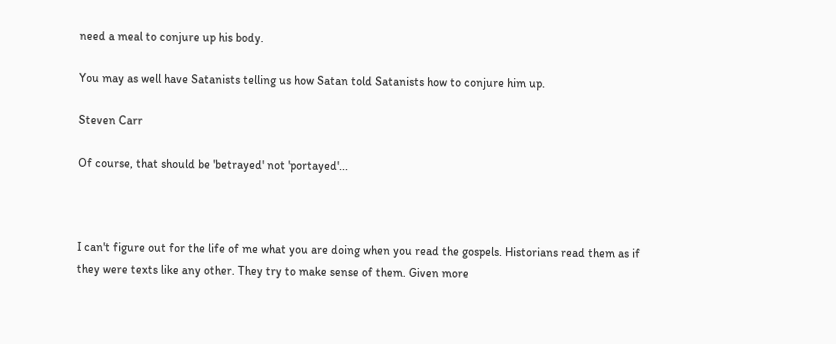need a meal to conjure up his body.

You may as well have Satanists telling us how Satan told Satanists how to conjure him up.

Steven Carr

Of course, that should be 'betrayed' not 'portayed'...



I can't figure out for the life of me what you are doing when you read the gospels. Historians read them as if they were texts like any other. They try to make sense of them. Given more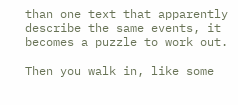than one text that apparently describe the same events, it becomes a puzzle to work out.

Then you walk in, like some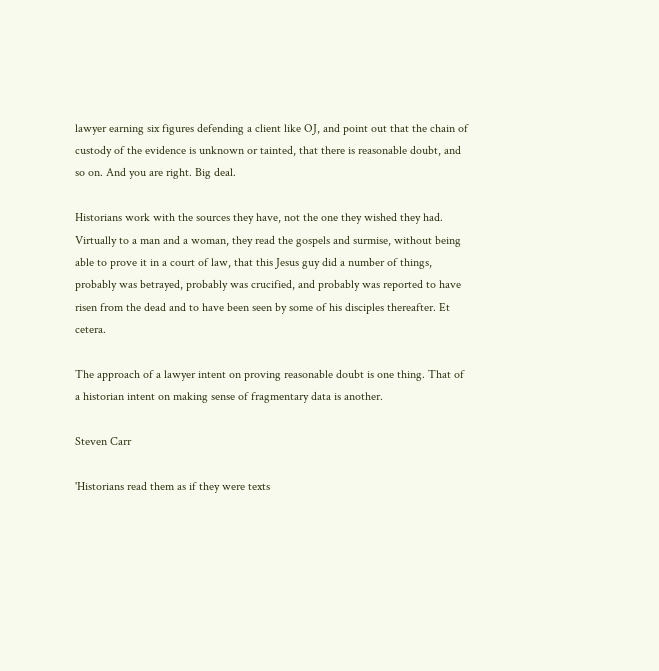lawyer earning six figures defending a client like OJ, and point out that the chain of custody of the evidence is unknown or tainted, that there is reasonable doubt, and so on. And you are right. Big deal.

Historians work with the sources they have, not the one they wished they had. Virtually to a man and a woman, they read the gospels and surmise, without being able to prove it in a court of law, that this Jesus guy did a number of things, probably was betrayed, probably was crucified, and probably was reported to have risen from the dead and to have been seen by some of his disciples thereafter. Et cetera.

The approach of a lawyer intent on proving reasonable doubt is one thing. That of a historian intent on making sense of fragmentary data is another.

Steven Carr

'Historians read them as if they were texts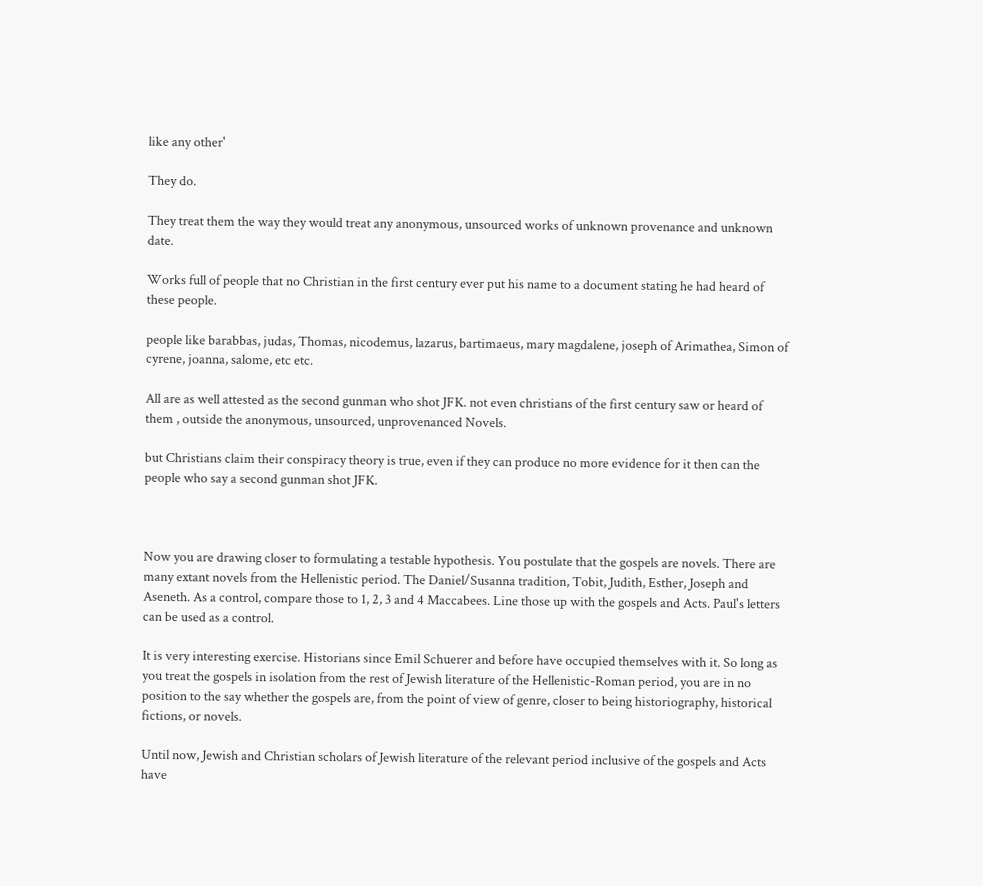like any other'

They do.

They treat them the way they would treat any anonymous, unsourced works of unknown provenance and unknown date.

Works full of people that no Christian in the first century ever put his name to a document stating he had heard of these people.

people like barabbas, judas, Thomas, nicodemus, lazarus, bartimaeus, mary magdalene, joseph of Arimathea, Simon of cyrene, joanna, salome, etc etc.

All are as well attested as the second gunman who shot JFK. not even christians of the first century saw or heard of them , outside the anonymous, unsourced, unprovenanced Novels.

but Christians claim their conspiracy theory is true, even if they can produce no more evidence for it then can the people who say a second gunman shot JFK.



Now you are drawing closer to formulating a testable hypothesis. You postulate that the gospels are novels. There are many extant novels from the Hellenistic period. The Daniel/Susanna tradition, Tobit, Judith, Esther, Joseph and Aseneth. As a control, compare those to 1, 2, 3 and 4 Maccabees. Line those up with the gospels and Acts. Paul's letters can be used as a control.

It is very interesting exercise. Historians since Emil Schuerer and before have occupied themselves with it. So long as you treat the gospels in isolation from the rest of Jewish literature of the Hellenistic-Roman period, you are in no position to the say whether the gospels are, from the point of view of genre, closer to being historiography, historical fictions, or novels.

Until now, Jewish and Christian scholars of Jewish literature of the relevant period inclusive of the gospels and Acts have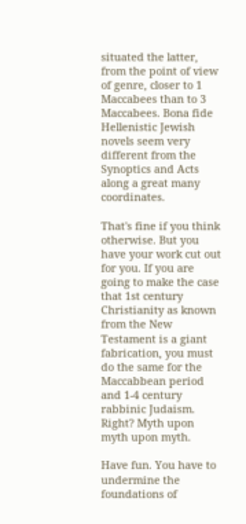situated the latter, from the point of view of genre, closer to 1 Maccabees than to 3 Maccabees. Bona fide Hellenistic Jewish novels seem very different from the Synoptics and Acts along a great many coordinates.

That's fine if you think otherwise. But you have your work cut out for you. If you are going to make the case that 1st century Christianity as known from the New Testament is a giant fabrication, you must do the same for the Maccabbean period and 1-4 century rabbinic Judaism. Right? Myth upon myth upon myth.

Have fun. You have to undermine the foundations of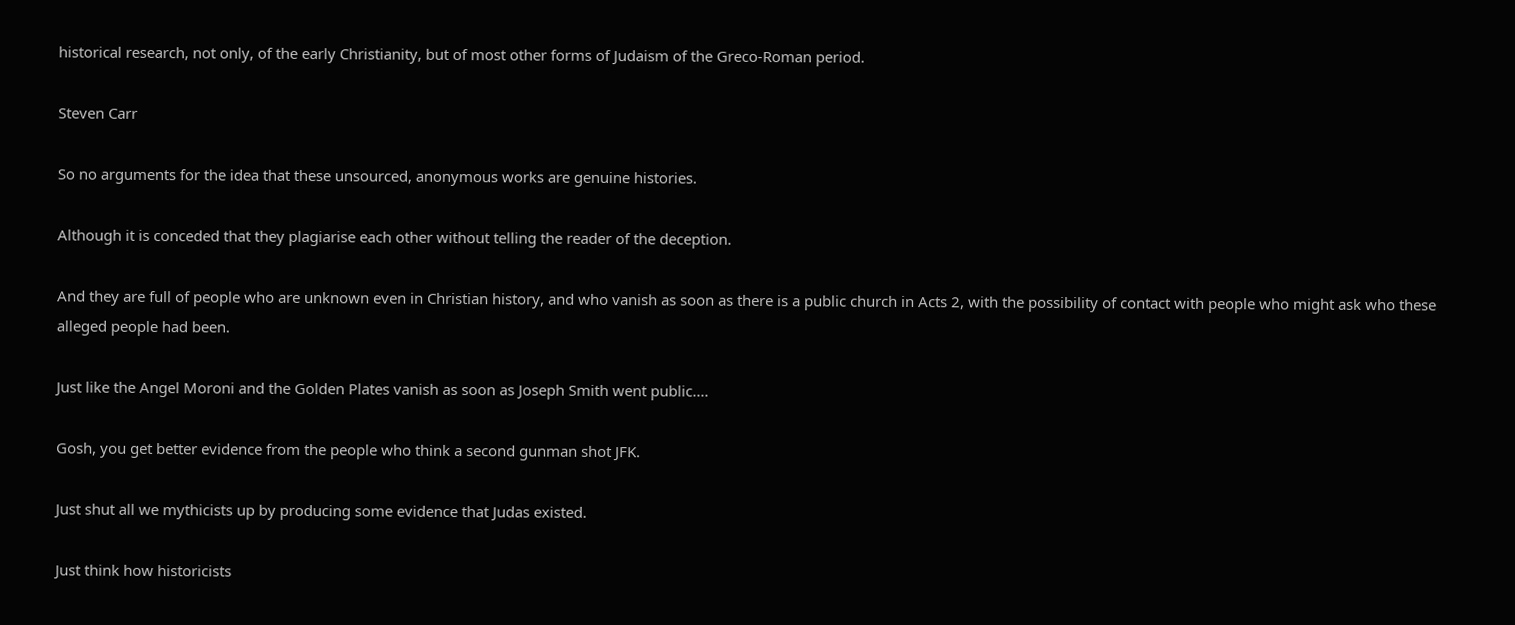historical research, not only, of the early Christianity, but of most other forms of Judaism of the Greco-Roman period.

Steven Carr

So no arguments for the idea that these unsourced, anonymous works are genuine histories.

Although it is conceded that they plagiarise each other without telling the reader of the deception.

And they are full of people who are unknown even in Christian history, and who vanish as soon as there is a public church in Acts 2, with the possibility of contact with people who might ask who these alleged people had been.

Just like the Angel Moroni and the Golden Plates vanish as soon as Joseph Smith went public....

Gosh, you get better evidence from the people who think a second gunman shot JFK.

Just shut all we mythicists up by producing some evidence that Judas existed.

Just think how historicists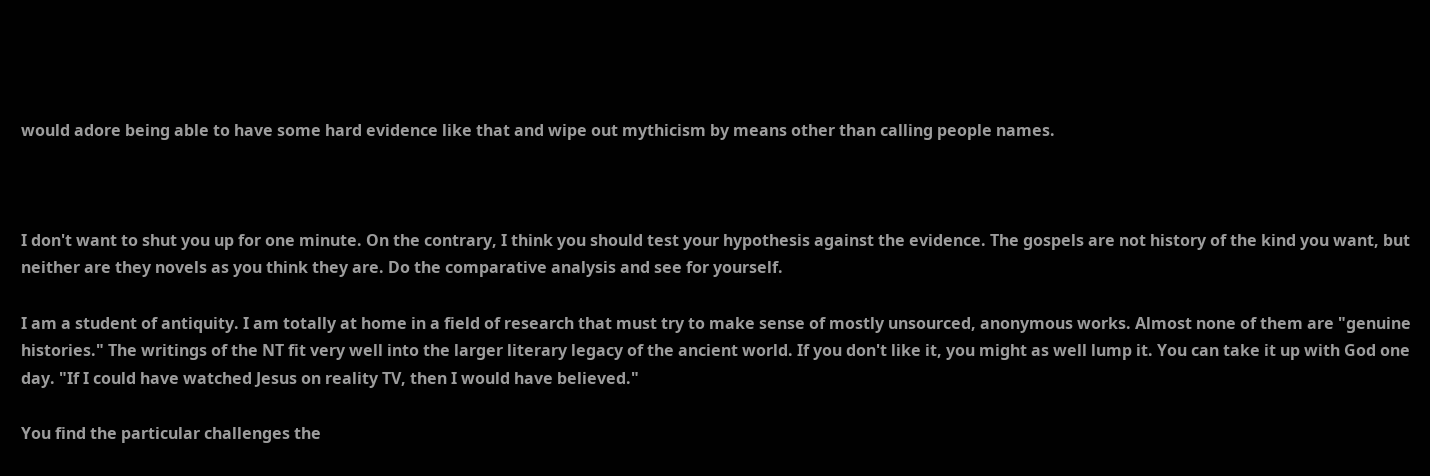would adore being able to have some hard evidence like that and wipe out mythicism by means other than calling people names.



I don't want to shut you up for one minute. On the contrary, I think you should test your hypothesis against the evidence. The gospels are not history of the kind you want, but neither are they novels as you think they are. Do the comparative analysis and see for yourself.

I am a student of antiquity. I am totally at home in a field of research that must try to make sense of mostly unsourced, anonymous works. Almost none of them are "genuine histories." The writings of the NT fit very well into the larger literary legacy of the ancient world. If you don't like it, you might as well lump it. You can take it up with God one day. "If I could have watched Jesus on reality TV, then I would have believed."

You find the particular challenges the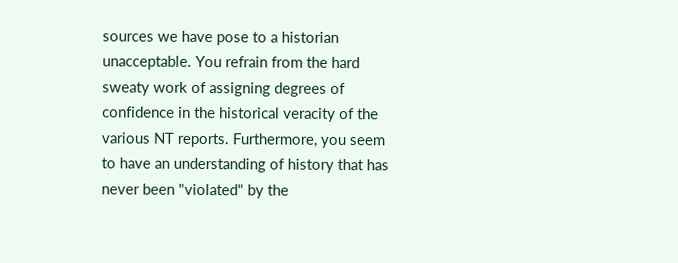sources we have pose to a historian unacceptable. You refrain from the hard sweaty work of assigning degrees of confidence in the historical veracity of the various NT reports. Furthermore, you seem to have an understanding of history that has never been "violated" by the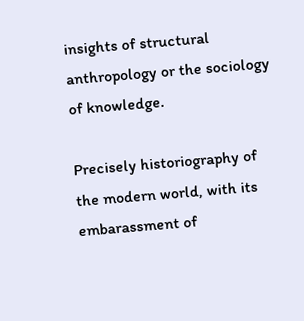insights of structural anthropology or the sociology of knowledge.

Precisely historiography of the modern world, with its embarassment of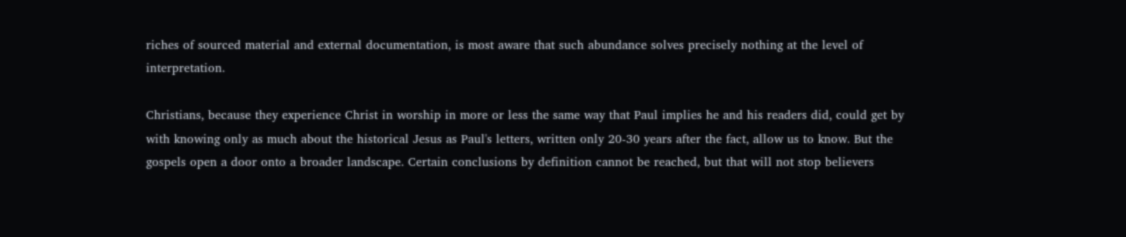riches of sourced material and external documentation, is most aware that such abundance solves precisely nothing at the level of interpretation.

Christians, because they experience Christ in worship in more or less the same way that Paul implies he and his readers did, could get by with knowing only as much about the historical Jesus as Paul's letters, written only 20-30 years after the fact, allow us to know. But the gospels open a door onto a broader landscape. Certain conclusions by definition cannot be reached, but that will not stop believers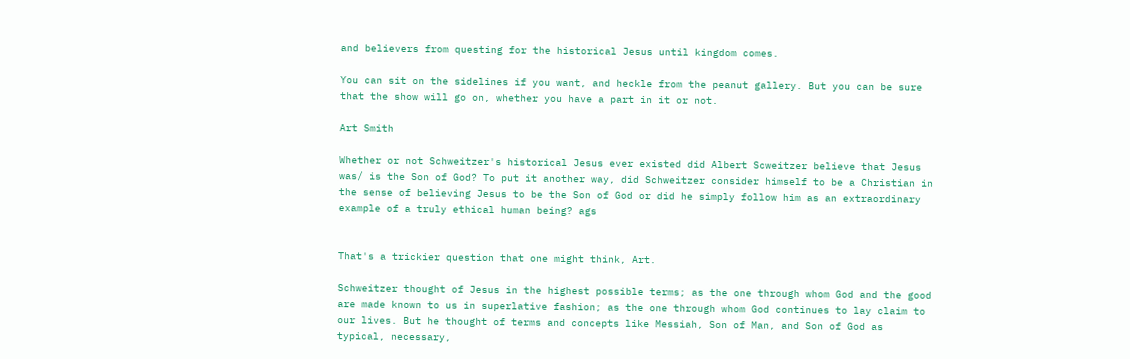and believers from questing for the historical Jesus until kingdom comes.

You can sit on the sidelines if you want, and heckle from the peanut gallery. But you can be sure that the show will go on, whether you have a part in it or not.

Art Smith

Whether or not Schweitzer's historical Jesus ever existed did Albert Scweitzer believe that Jesus was/ is the Son of God? To put it another way, did Schweitzer consider himself to be a Christian in the sense of believing Jesus to be the Son of God or did he simply follow him as an extraordinary example of a truly ethical human being? ags


That's a trickier question that one might think, Art.

Schweitzer thought of Jesus in the highest possible terms; as the one through whom God and the good are made known to us in superlative fashion; as the one through whom God continues to lay claim to our lives. But he thought of terms and concepts like Messiah, Son of Man, and Son of God as typical, necessary,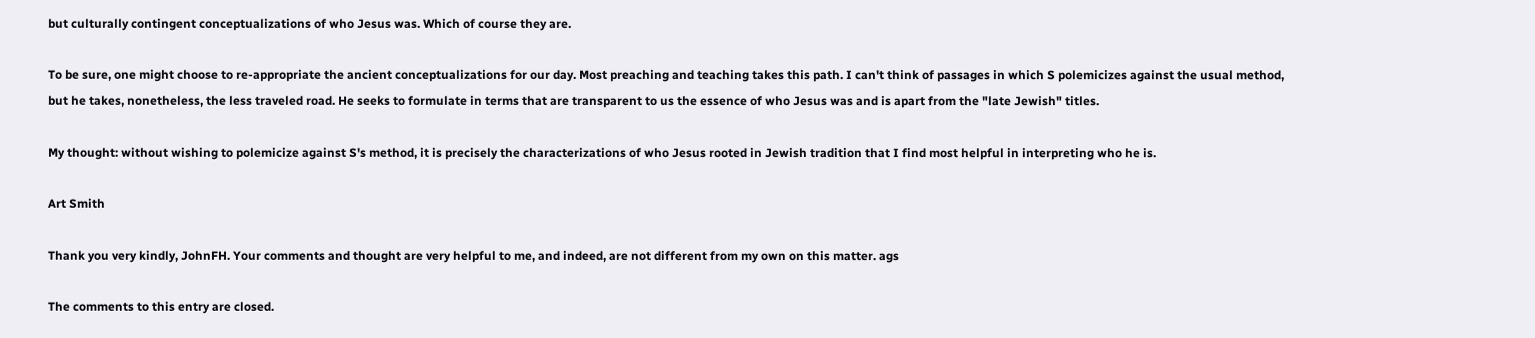but culturally contingent conceptualizations of who Jesus was. Which of course they are.

To be sure, one might choose to re-appropriate the ancient conceptualizations for our day. Most preaching and teaching takes this path. I can't think of passages in which S polemicizes against the usual method, but he takes, nonetheless, the less traveled road. He seeks to formulate in terms that are transparent to us the essence of who Jesus was and is apart from the "late Jewish" titles.

My thought: without wishing to polemicize against S's method, it is precisely the characterizations of who Jesus rooted in Jewish tradition that I find most helpful in interpreting who he is.

Art Smith

Thank you very kindly, JohnFH. Your comments and thought are very helpful to me, and indeed, are not different from my own on this matter. ags

The comments to this entry are closed.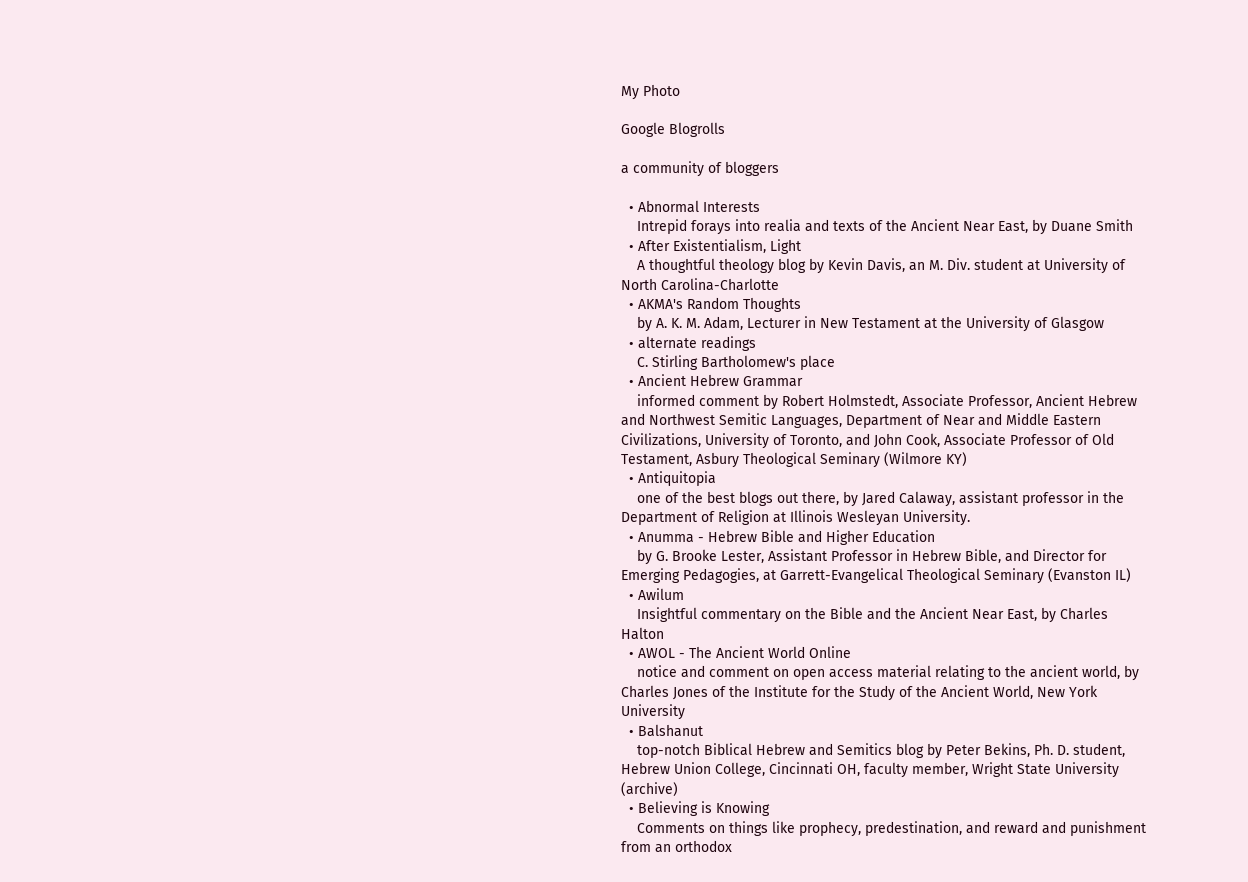My Photo

Google Blogrolls

a community of bloggers

  • Abnormal Interests
    Intrepid forays into realia and texts of the Ancient Near East, by Duane Smith
  • After Existentialism, Light
    A thoughtful theology blog by Kevin Davis, an M. Div. student at University of North Carolina-Charlotte
  • AKMA's Random Thoughts
    by A. K. M. Adam, Lecturer in New Testament at the University of Glasgow
  • alternate readings
    C. Stirling Bartholomew's place
  • Ancient Hebrew Grammar
    informed comment by Robert Holmstedt, Associate Professor, Ancient Hebrew and Northwest Semitic Languages, Department of Near and Middle Eastern Civilizations, University of Toronto, and John Cook, Associate Professor of Old Testament, Asbury Theological Seminary (Wilmore KY)
  • Antiquitopia
    one of the best blogs out there, by Jared Calaway, assistant professor in the Department of Religion at Illinois Wesleyan University.
  • Anumma - Hebrew Bible and Higher Education
    by G. Brooke Lester, Assistant Professor in Hebrew Bible, and Director for Emerging Pedagogies, at Garrett-Evangelical Theological Seminary (Evanston IL)
  • Awilum
    Insightful commentary on the Bible and the Ancient Near East, by Charles Halton
  • AWOL - The Ancient World Online
    notice and comment on open access material relating to the ancient world, by Charles Jones of the Institute for the Study of the Ancient World, New York University
  • Balshanut
    top-notch Biblical Hebrew and Semitics blog by Peter Bekins, Ph. D. student, Hebrew Union College, Cincinnati OH, faculty member, Wright State University (archive)
  • Believing is Knowing
    Comments on things like prophecy, predestination, and reward and punishment from an orthodox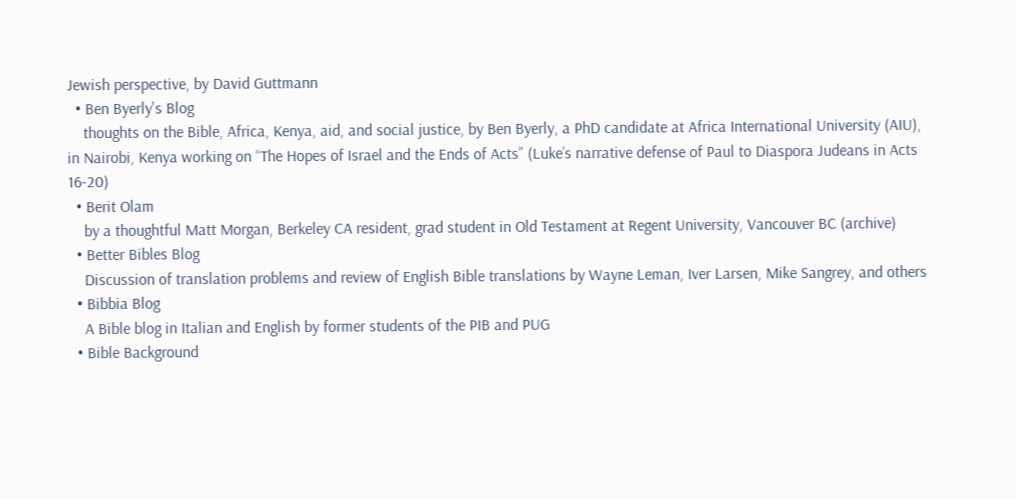Jewish perspective, by David Guttmann
  • Ben Byerly's Blog
    thoughts on the Bible, Africa, Kenya, aid, and social justice, by Ben Byerly, a PhD candidate at Africa International University (AIU), in Nairobi, Kenya working on “The Hopes of Israel and the Ends of Acts” (Luke’s narrative defense of Paul to Diaspora Judeans in Acts 16-20)
  • Berit Olam
    by a thoughtful Matt Morgan, Berkeley CA resident, grad student in Old Testament at Regent University, Vancouver BC (archive)
  • Better Bibles Blog
    Discussion of translation problems and review of English Bible translations by Wayne Leman, Iver Larsen, Mike Sangrey, and others
  • Bibbia Blog
    A Bible blog in Italian and English by former students of the PIB and PUG
  • Bible Background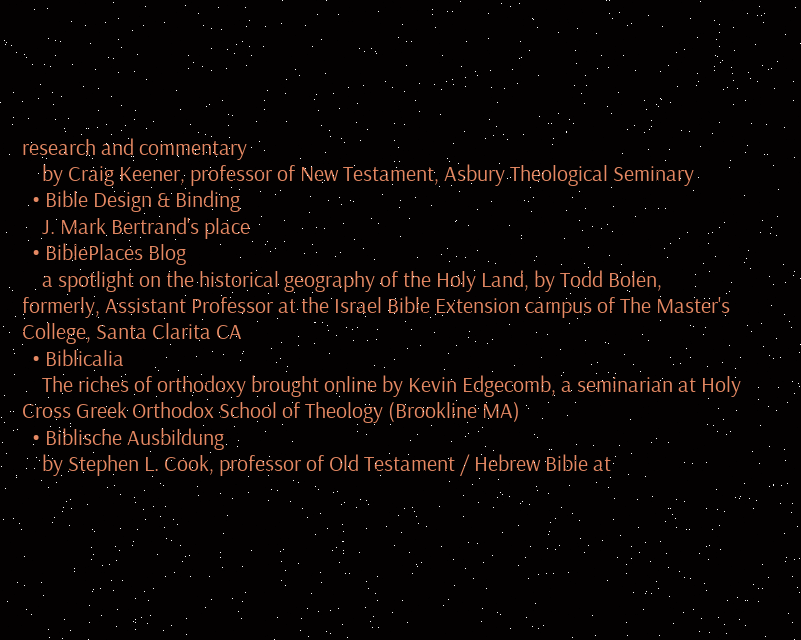research and commentary
    by Craig Keener, professor of New Testament, Asbury Theological Seminary
  • Bible Design & Binding
    J. Mark Bertrand's place
  • BiblePlaces Blog
    a spotlight on the historical geography of the Holy Land, by Todd Bolen, formerly, Assistant Professor at the Israel Bible Extension campus of The Master's College, Santa Clarita CA
  • Biblicalia
    The riches of orthodoxy brought online by Kevin Edgecomb, a seminarian at Holy Cross Greek Orthodox School of Theology (Brookline MA)
  • Biblische Ausbildung
    by Stephen L. Cook, professor of Old Testament / Hebrew Bible at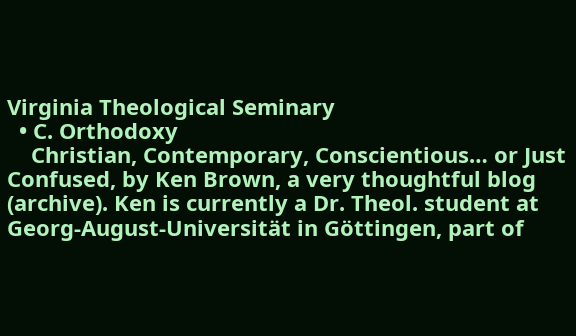Virginia Theological Seminary
  • C. Orthodoxy
    Christian, Contemporary, Conscientious… or Just Confused, by Ken Brown, a very thoughtful blog (archive). Ken is currently a Dr. Theol. student at Georg-August-Universität in Göttingen, part of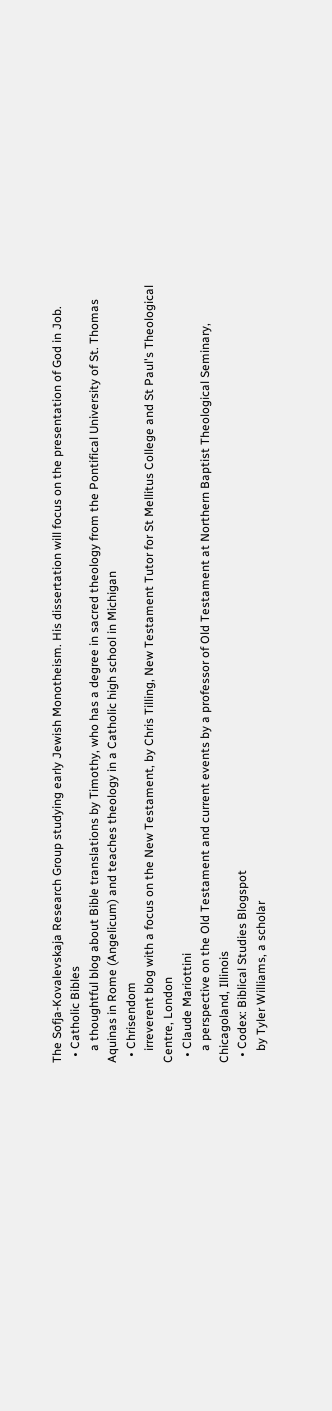The Sofja-Kovalevskaja Research Group studying early Jewish Monotheism. His dissertation will focus on the presentation of God in Job.
  • Catholic Bibles
    a thoughtful blog about Bible translations by Timothy, who has a degree in sacred theology from the Pontifical University of St. Thomas Aquinas in Rome (Angelicum) and teaches theology in a Catholic high school in Michigan
  • Chrisendom
    irreverent blog with a focus on the New Testament, by Chris Tilling, New Testament Tutor for St Mellitus College and St Paul's Theological Centre, London
  • Claude Mariottini
    a perspective on the Old Testament and current events by a professor of Old Testament at Northern Baptist Theological Seminary, Chicagoland, Illinois
  • Codex: Biblical Studies Blogspot
    by Tyler Williams, a scholar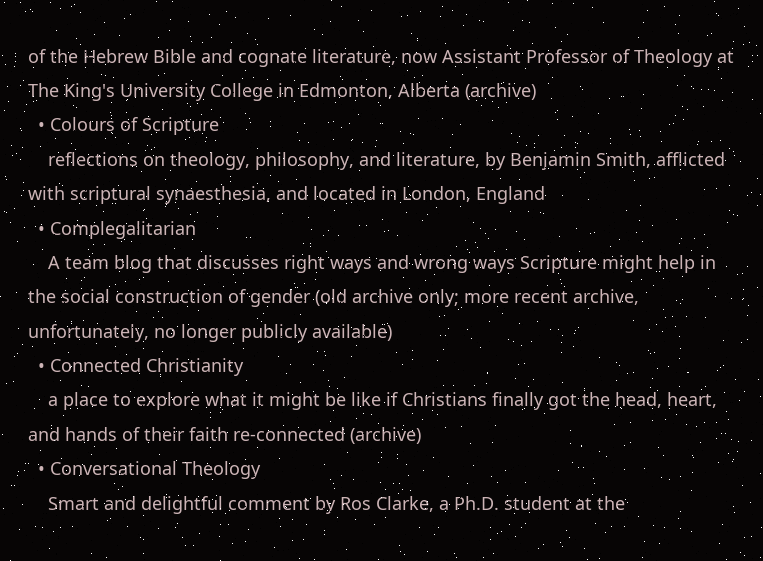of the Hebrew Bible and cognate literature, now Assistant Professor of Theology at The King's University College in Edmonton, Alberta (archive)
  • Colours of Scripture
    reflections on theology, philosophy, and literature, by Benjamin Smith, afflicted with scriptural synaesthesia, and located in London, England
  • Complegalitarian
    A team blog that discusses right ways and wrong ways Scripture might help in the social construction of gender (old archive only; more recent archive, unfortunately, no longer publicly available)
  • Connected Christianity
    a place to explore what it might be like if Christians finally got the head, heart, and hands of their faith re-connected (archive)
  • Conversational Theology
    Smart and delightful comment by Ros Clarke, a Ph.D. student at the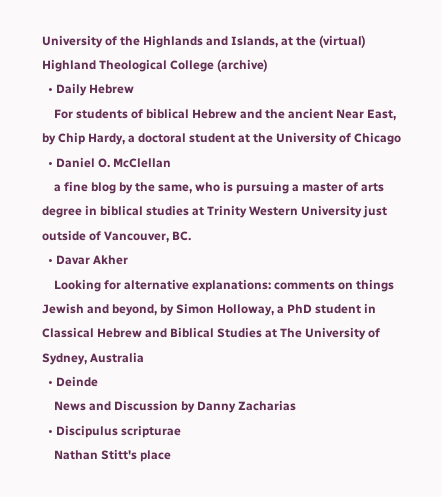University of the Highlands and Islands, at the (virtual) Highland Theological College (archive)
  • Daily Hebrew
    For students of biblical Hebrew and the ancient Near East, by Chip Hardy, a doctoral student at the University of Chicago
  • Daniel O. McClellan
    a fine blog by the same, who is pursuing a master of arts degree in biblical studies at Trinity Western University just outside of Vancouver, BC.
  • Davar Akher
    Looking for alternative explanations: comments on things Jewish and beyond, by Simon Holloway, a PhD student in Classical Hebrew and Biblical Studies at The University of Sydney, Australia
  • Deinde
    News and Discussion by Danny Zacharias
  • Discipulus scripturae
    Nathan Stitt's place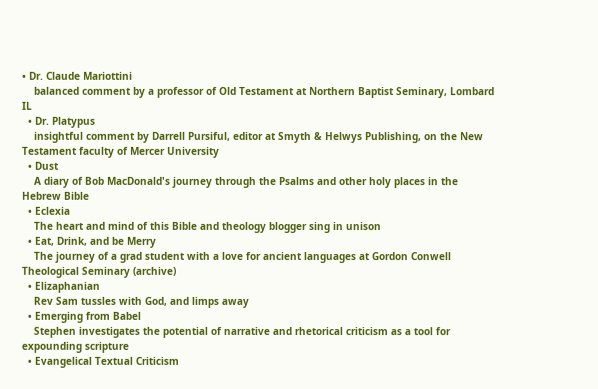• Dr. Claude Mariottini
    balanced comment by a professor of Old Testament at Northern Baptist Seminary, Lombard IL
  • Dr. Platypus
    insightful comment by Darrell Pursiful, editor at Smyth & Helwys Publishing, on the New Testament faculty of Mercer University
  • Dust
    A diary of Bob MacDonald's journey through the Psalms and other holy places in the Hebrew Bible
  • Eclexia
    The heart and mind of this Bible and theology blogger sing in unison
  • Eat, Drink, and be Merry
    The journey of a grad student with a love for ancient languages at Gordon Conwell Theological Seminary (archive)
  • Elizaphanian
    Rev Sam tussles with God, and limps away
  • Emerging from Babel
    Stephen investigates the potential of narrative and rhetorical criticism as a tool for expounding scripture
  • Evangelical Textual Criticism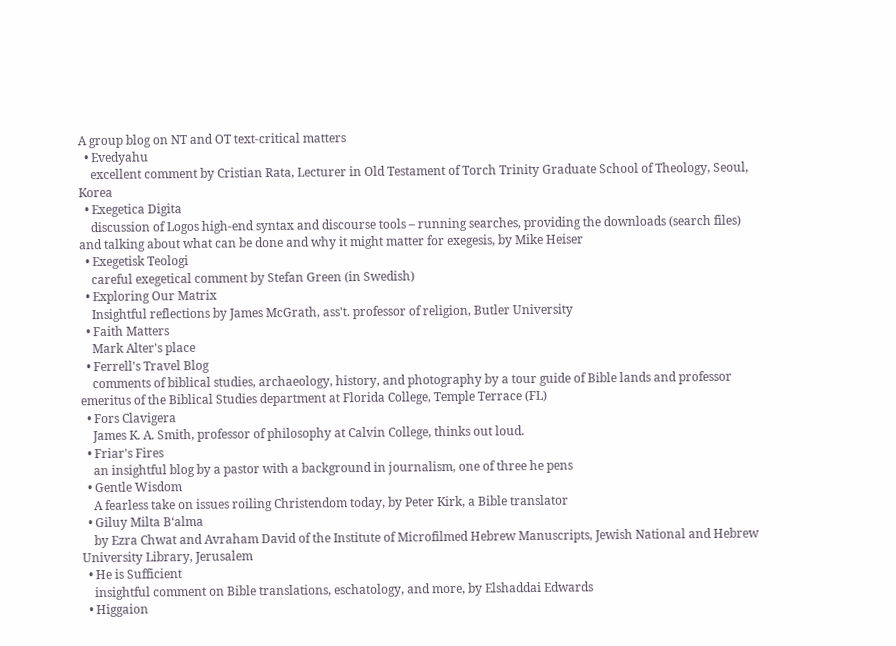A group blog on NT and OT text-critical matters
  • Evedyahu
    excellent comment by Cristian Rata, Lecturer in Old Testament of Torch Trinity Graduate School of Theology, Seoul, Korea
  • Exegetica Digita
    discussion of Logos high-end syntax and discourse tools – running searches, providing the downloads (search files) and talking about what can be done and why it might matter for exegesis, by Mike Heiser
  • Exegetisk Teologi
    careful exegetical comment by Stefan Green (in Swedish)
  • Exploring Our Matrix
    Insightful reflections by James McGrath, ass't. professor of religion, Butler University
  • Faith Matters
    Mark Alter's place
  • Ferrell's Travel Blog
    comments of biblical studies, archaeology, history, and photography by a tour guide of Bible lands and professor emeritus of the Biblical Studies department at Florida College, Temple Terrace (FL)
  • Fors Clavigera
    James K. A. Smith, professor of philosophy at Calvin College, thinks out loud.
  • Friar's Fires
    an insightful blog by a pastor with a background in journalism, one of three he pens
  • Gentle Wisdom
    A fearless take on issues roiling Christendom today, by Peter Kirk, a Bible translator
  • Giluy Milta B‘alma
    by Ezra Chwat and Avraham David of the Institute of Microfilmed Hebrew Manuscripts, Jewish National and Hebrew University Library, Jerusalem
  • He is Sufficient
    insightful comment on Bible translations, eschatology, and more, by Elshaddai Edwards
  • Higgaion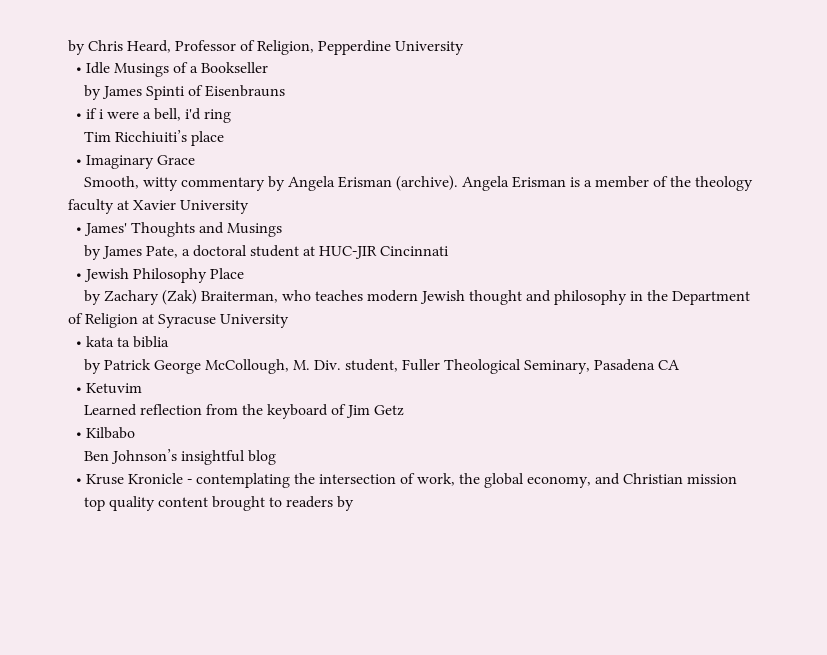by Chris Heard, Professor of Religion, Pepperdine University
  • Idle Musings of a Bookseller
    by James Spinti of Eisenbrauns
  • if i were a bell, i'd ring
    Tim Ricchiuiti’s place
  • Imaginary Grace
    Smooth, witty commentary by Angela Erisman (archive). Angela Erisman is a member of the theology faculty at Xavier University
  • James' Thoughts and Musings
    by James Pate, a doctoral student at HUC-JIR Cincinnati
  • Jewish Philosophy Place
    by Zachary (Zak) Braiterman, who teaches modern Jewish thought and philosophy in the Department of Religion at Syracuse University
  • kata ta biblia
    by Patrick George McCollough, M. Div. student, Fuller Theological Seminary, Pasadena CA
  • Ketuvim
    Learned reflection from the keyboard of Jim Getz
  • Kilbabo
    Ben Johnson’s insightful blog
  • Kruse Kronicle - contemplating the intersection of work, the global economy, and Christian mission
    top quality content brought to readers by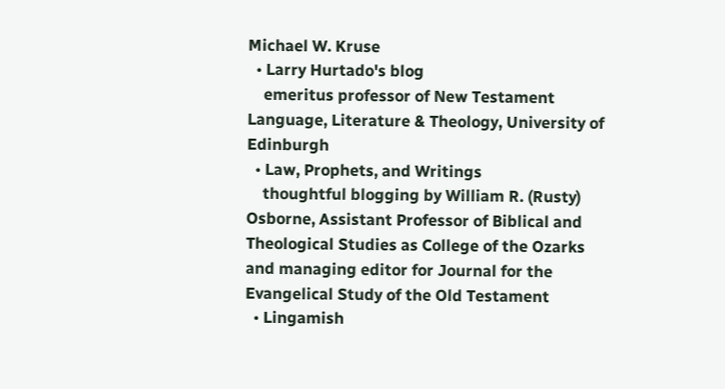Michael W. Kruse
  • Larry Hurtado's blog
    emeritus professor of New Testament Language, Literature & Theology, University of Edinburgh
  • Law, Prophets, and Writings
    thoughtful blogging by William R. (Rusty) Osborne, Assistant Professor of Biblical and Theological Studies as College of the Ozarks and managing editor for Journal for the Evangelical Study of the Old Testament
  • Lingamish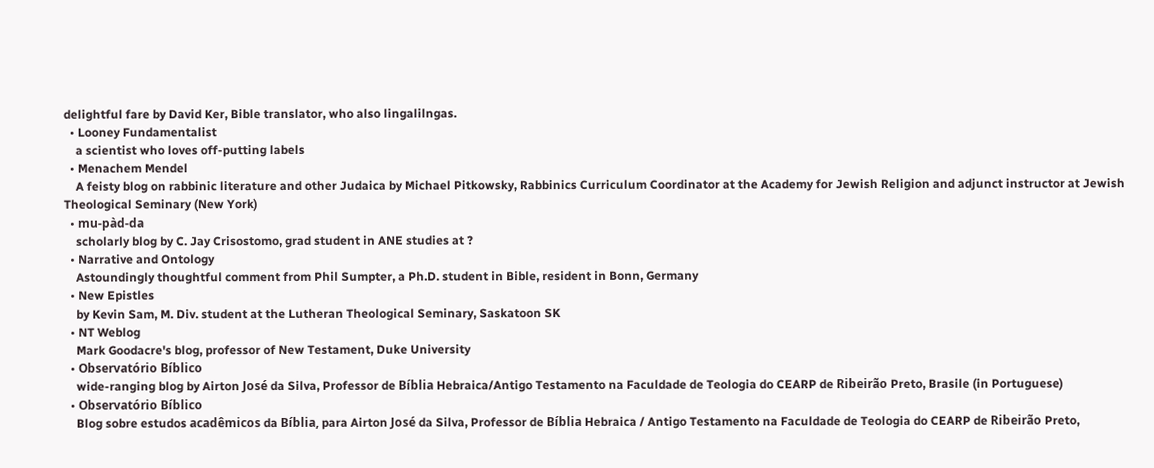delightful fare by David Ker, Bible translator, who also lingalilngas.
  • Looney Fundamentalist
    a scientist who loves off-putting labels
  • Menachem Mendel
    A feisty blog on rabbinic literature and other Judaica by Michael Pitkowsky, Rabbinics Curriculum Coordinator at the Academy for Jewish Religion and adjunct instructor at Jewish Theological Seminary (New York)
  • mu-pàd-da
    scholarly blog by C. Jay Crisostomo, grad student in ANE studies at ?
  • Narrative and Ontology
    Astoundingly thoughtful comment from Phil Sumpter, a Ph.D. student in Bible, resident in Bonn, Germany
  • New Epistles
    by Kevin Sam, M. Div. student at the Lutheran Theological Seminary, Saskatoon SK
  • NT Weblog
    Mark Goodacre's blog, professor of New Testament, Duke University
  • Observatório Bíblico
    wide-ranging blog by Airton José da Silva, Professor de Bíblia Hebraica/Antigo Testamento na Faculdade de Teologia do CEARP de Ribeirão Preto, Brasile (in Portuguese)
  • Observatório Bíblico
    Blog sobre estudos acadêmicos da Bíblia, para Airton José da Silva, Professor de Bíblia Hebraica / Antigo Testamento na Faculdade de Teologia do CEARP de Ribeirão Preto,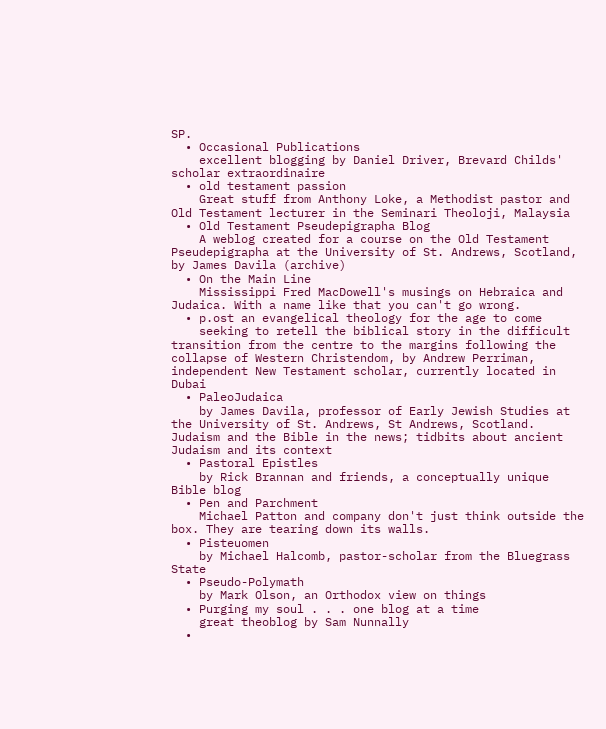SP.
  • Occasional Publications
    excellent blogging by Daniel Driver, Brevard Childs' scholar extraordinaire
  • old testament passion
    Great stuff from Anthony Loke, a Methodist pastor and Old Testament lecturer in the Seminari Theoloji, Malaysia
  • Old Testament Pseudepigrapha Blog
    A weblog created for a course on the Old Testament Pseudepigrapha at the University of St. Andrews, Scotland, by James Davila (archive)
  • On the Main Line
    Mississippi Fred MacDowell's musings on Hebraica and Judaica. With a name like that you can't go wrong.
  • p.ost an evangelical theology for the age to come
    seeking to retell the biblical story in the difficult transition from the centre to the margins following the collapse of Western Christendom, by Andrew Perriman, independent New Testament scholar, currently located in Dubai
  • PaleoJudaica
    by James Davila, professor of Early Jewish Studies at the University of St. Andrews, St Andrews, Scotland. Judaism and the Bible in the news; tidbits about ancient Judaism and its context
  • Pastoral Epistles
    by Rick Brannan and friends, a conceptually unique Bible blog
  • Pen and Parchment
    Michael Patton and company don't just think outside the box. They are tearing down its walls.
  • Pisteuomen
    by Michael Halcomb, pastor-scholar from the Bluegrass State
  • Pseudo-Polymath
    by Mark Olson, an Orthodox view on things
  • Purging my soul . . . one blog at a time
    great theoblog by Sam Nunnally
  •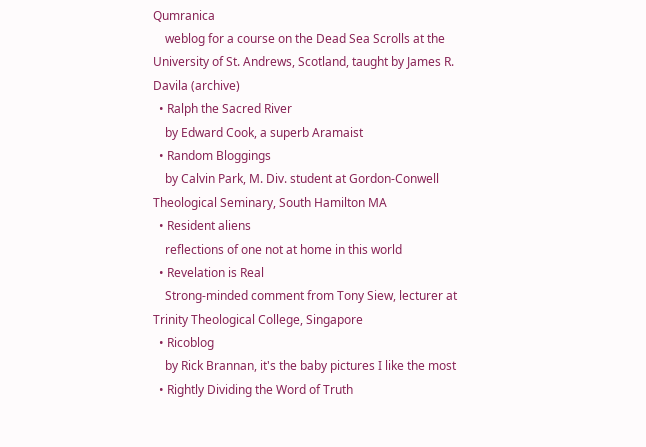Qumranica
    weblog for a course on the Dead Sea Scrolls at the University of St. Andrews, Scotland, taught by James R. Davila (archive)
  • Ralph the Sacred River
    by Edward Cook, a superb Aramaist
  • Random Bloggings
    by Calvin Park, M. Div. student at Gordon-Conwell Theological Seminary, South Hamilton MA
  • Resident aliens
    reflections of one not at home in this world
  • Revelation is Real
    Strong-minded comment from Tony Siew, lecturer at Trinity Theological College, Singapore
  • Ricoblog
    by Rick Brannan, it's the baby pictures I like the most
  • Rightly Dividing the Word of Truth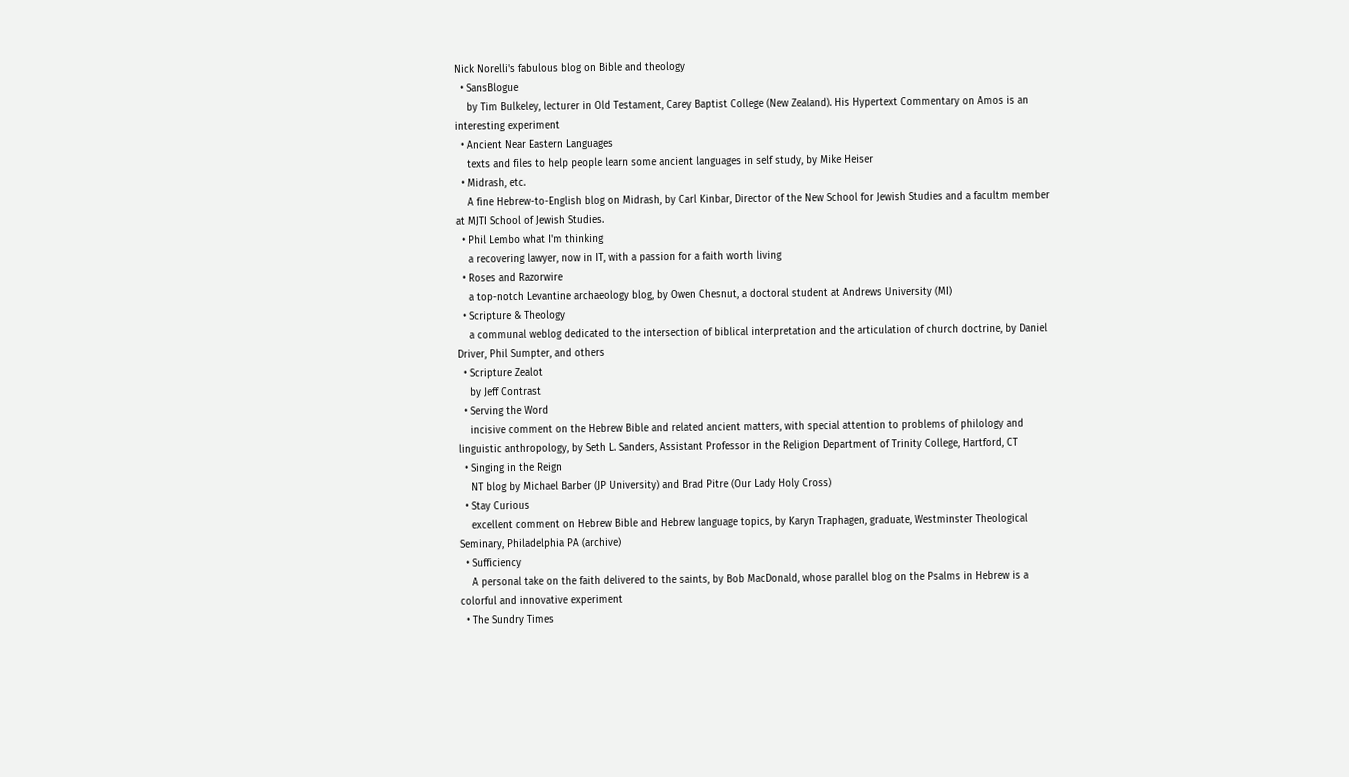Nick Norelli's fabulous blog on Bible and theology
  • SansBlogue
    by Tim Bulkeley, lecturer in Old Testament, Carey Baptist College (New Zealand). His Hypertext Commentary on Amos is an interesting experiment
  • Ancient Near Eastern Languages
    texts and files to help people learn some ancient languages in self study, by Mike Heiser
  • Midrash, etc.
    A fine Hebrew-to-English blog on Midrash, by Carl Kinbar, Director of the New School for Jewish Studies and a facultm member at MJTI School of Jewish Studies.
  • Phil Lembo what I'm thinking
    a recovering lawyer, now in IT, with a passion for a faith worth living
  • Roses and Razorwire
    a top-notch Levantine archaeology blog, by Owen Chesnut, a doctoral student at Andrews University (MI)
  • Scripture & Theology
    a communal weblog dedicated to the intersection of biblical interpretation and the articulation of church doctrine, by Daniel Driver, Phil Sumpter, and others
  • Scripture Zealot
    by Jeff Contrast
  • Serving the Word
    incisive comment on the Hebrew Bible and related ancient matters, with special attention to problems of philology and linguistic anthropology, by Seth L. Sanders, Assistant Professor in the Religion Department of Trinity College, Hartford, CT
  • Singing in the Reign
    NT blog by Michael Barber (JP University) and Brad Pitre (Our Lady Holy Cross)
  • Stay Curious
    excellent comment on Hebrew Bible and Hebrew language topics, by Karyn Traphagen, graduate, Westminster Theological Seminary, Philadelphia PA (archive)
  • Sufficiency
    A personal take on the faith delivered to the saints, by Bob MacDonald, whose parallel blog on the Psalms in Hebrew is a colorful and innovative experiment
  • The Sundry Times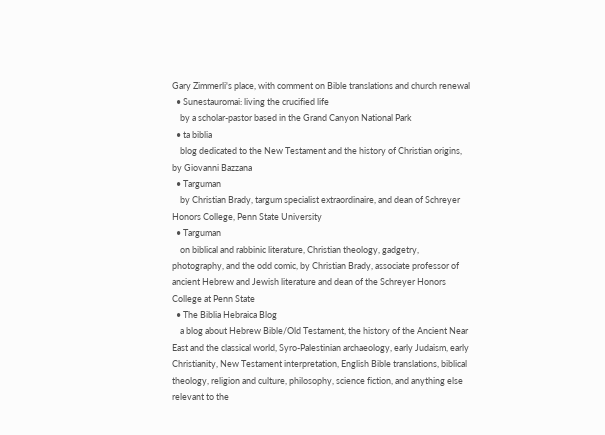Gary Zimmerli's place, with comment on Bible translations and church renewal
  • Sunestauromai: living the crucified life
    by a scholar-pastor based in the Grand Canyon National Park
  • ta biblia
    blog dedicated to the New Testament and the history of Christian origins, by Giovanni Bazzana
  • Targuman
    by Christian Brady, targum specialist extraordinaire, and dean of Schreyer Honors College, Penn State University
  • Targuman
    on biblical and rabbinic literature, Christian theology, gadgetry, photography, and the odd comic, by Christian Brady, associate professor of ancient Hebrew and Jewish literature and dean of the Schreyer Honors College at Penn State
  • The Biblia Hebraica Blog
    a blog about Hebrew Bible/Old Testament, the history of the Ancient Near East and the classical world, Syro-Palestinian archaeology, early Judaism, early Christianity, New Testament interpretation, English Bible translations, biblical theology, religion and culture, philosophy, science fiction, and anything else relevant to the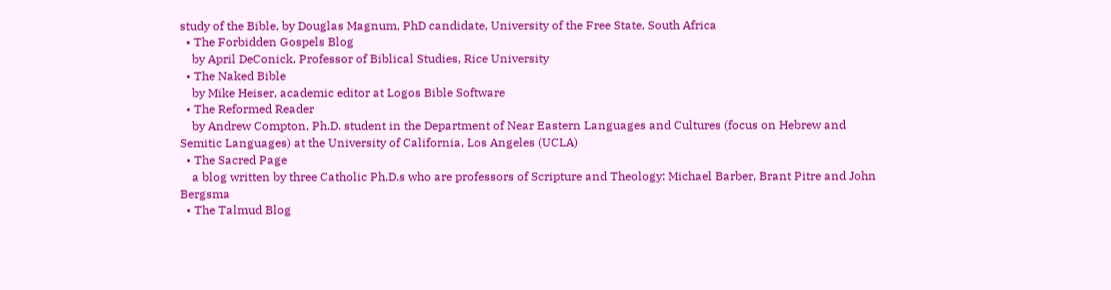study of the Bible, by Douglas Magnum, PhD candidate, University of the Free State, South Africa
  • The Forbidden Gospels Blog
    by April DeConick, Professor of Biblical Studies, Rice University
  • The Naked Bible
    by Mike Heiser, academic editor at Logos Bible Software
  • The Reformed Reader
    by Andrew Compton, Ph.D. student in the Department of Near Eastern Languages and Cultures (focus on Hebrew and Semitic Languages) at the University of California, Los Angeles (UCLA)
  • The Sacred Page
    a blog written by three Catholic Ph.D.s who are professors of Scripture and Theology: Michael Barber, Brant Pitre and John Bergsma
  • The Talmud Blog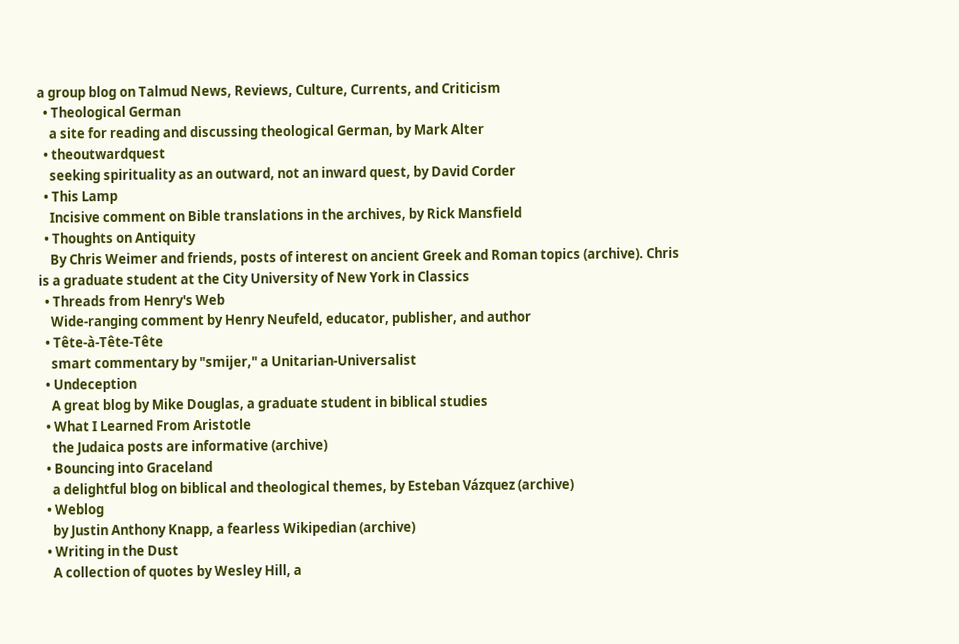a group blog on Talmud News, Reviews, Culture, Currents, and Criticism
  • Theological German
    a site for reading and discussing theological German, by Mark Alter
  • theoutwardquest
    seeking spirituality as an outward, not an inward quest, by David Corder
  • This Lamp
    Incisive comment on Bible translations in the archives, by Rick Mansfield
  • Thoughts on Antiquity
    By Chris Weimer and friends, posts of interest on ancient Greek and Roman topics (archive). Chris is a graduate student at the City University of New York in Classics
  • Threads from Henry's Web
    Wide-ranging comment by Henry Neufeld, educator, publisher, and author
  • Tête-à-Tête-Tête
    smart commentary by "smijer," a Unitarian-Universalist
  • Undeception
    A great blog by Mike Douglas, a graduate student in biblical studies
  • What I Learned From Aristotle
    the Judaica posts are informative (archive)
  • Bouncing into Graceland
    a delightful blog on biblical and theological themes, by Esteban Vázquez (archive)
  • Weblog
    by Justin Anthony Knapp, a fearless Wikipedian (archive)
  • Writing in the Dust
    A collection of quotes by Wesley Hill, a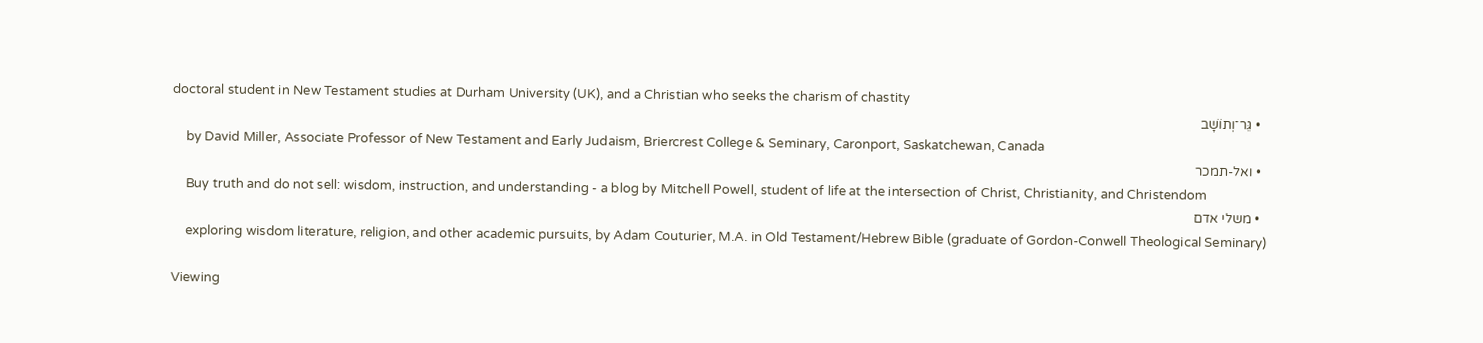doctoral student in New Testament studies at Durham University (UK), and a Christian who seeks the charism of chastity
  • גֵּר־וְתוֹשָׁב
    by David Miller, Associate Professor of New Testament and Early Judaism, Briercrest College & Seminary, Caronport, Saskatchewan, Canada
  • ואל-תמכר
    Buy truth and do not sell: wisdom, instruction, and understanding - a blog by Mitchell Powell, student of life at the intersection of Christ, Christianity, and Christendom
  • משלי אדם
    exploring wisdom literature, religion, and other academic pursuits, by Adam Couturier, M.A. in Old Testament/Hebrew Bible (graduate of Gordon-Conwell Theological Seminary)

Viewing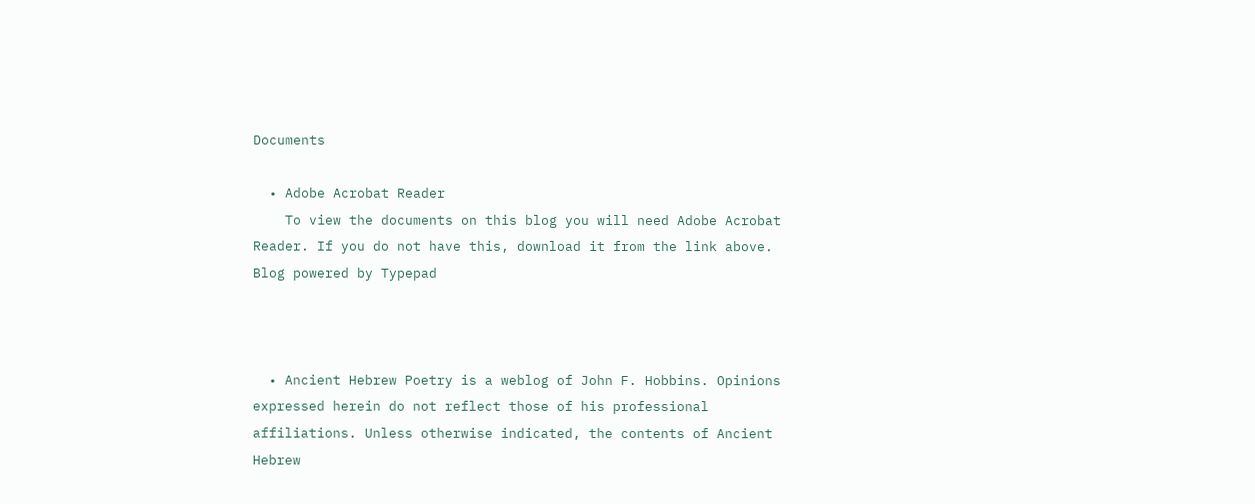Documents

  • Adobe Acrobat Reader
    To view the documents on this blog you will need Adobe Acrobat Reader. If you do not have this, download it from the link above.
Blog powered by Typepad



  • Ancient Hebrew Poetry is a weblog of John F. Hobbins. Opinions expressed herein do not reflect those of his professional affiliations. Unless otherwise indicated, the contents of Ancient Hebrew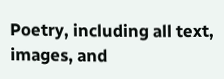Poetry, including all text, images, and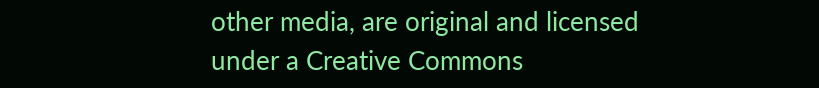other media, are original and licensed under a Creative Commons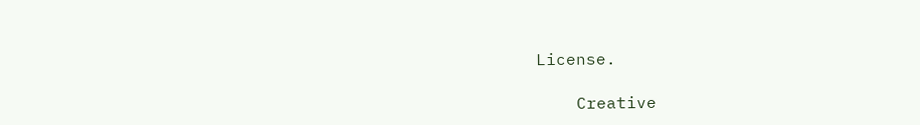License.

    Creative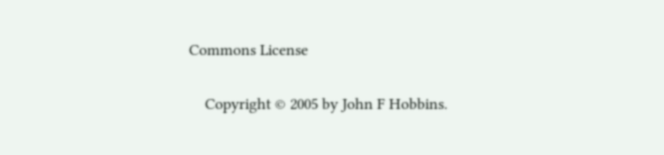Commons License

    Copyright © 2005 by John F Hobbins.